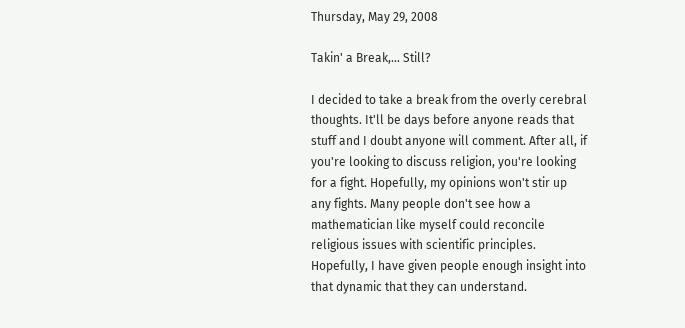Thursday, May 29, 2008

Takin' a Break,... Still?

I decided to take a break from the overly cerebral thoughts. It'll be days before anyone reads that stuff and I doubt anyone will comment. After all, if you're looking to discuss religion, you're looking for a fight. Hopefully, my opinions won't stir up any fights. Many people don't see how a mathematician like myself could reconcile religious issues with scientific principles. Hopefully, I have given people enough insight into that dynamic that they can understand.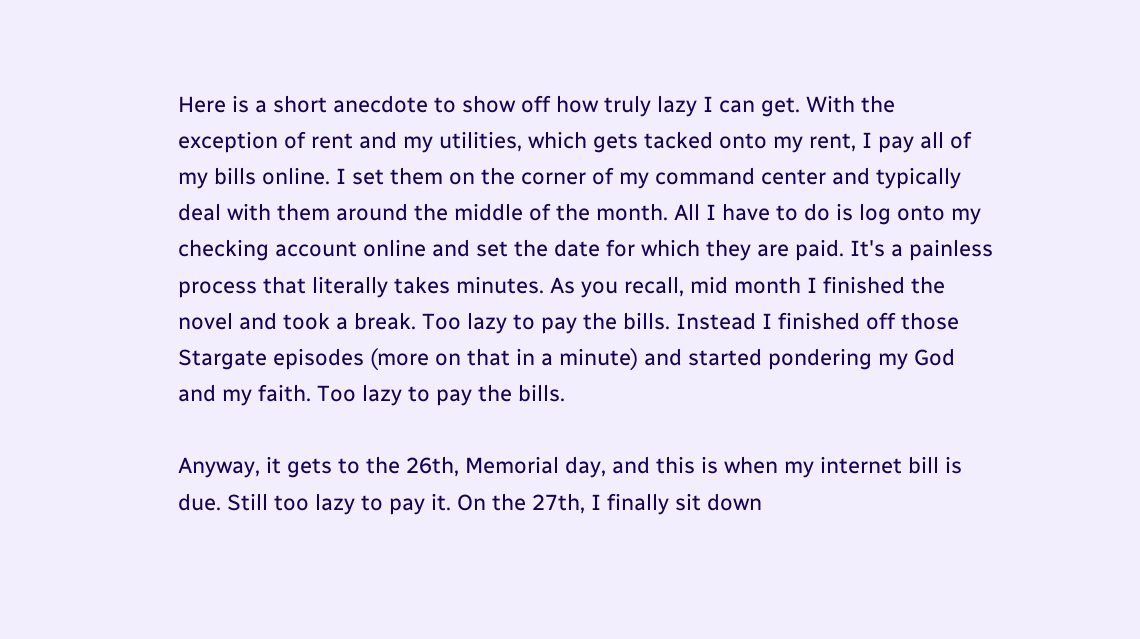Here is a short anecdote to show off how truly lazy I can get. With the exception of rent and my utilities, which gets tacked onto my rent, I pay all of my bills online. I set them on the corner of my command center and typically deal with them around the middle of the month. All I have to do is log onto my checking account online and set the date for which they are paid. It's a painless process that literally takes minutes. As you recall, mid month I finished the novel and took a break. Too lazy to pay the bills. Instead I finished off those Stargate episodes (more on that in a minute) and started pondering my God and my faith. Too lazy to pay the bills.

Anyway, it gets to the 26th, Memorial day, and this is when my internet bill is due. Still too lazy to pay it. On the 27th, I finally sit down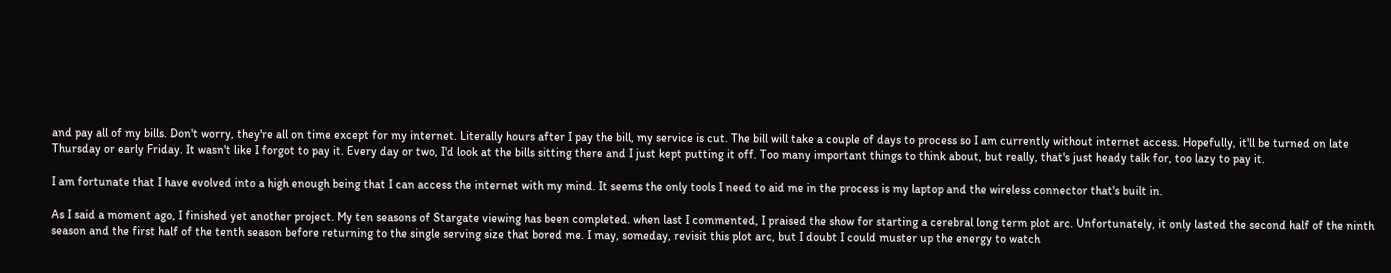and pay all of my bills. Don't worry, they're all on time except for my internet. Literally hours after I pay the bill, my service is cut. The bill will take a couple of days to process so I am currently without internet access. Hopefully, it'll be turned on late Thursday or early Friday. It wasn't like I forgot to pay it. Every day or two, I'd look at the bills sitting there and I just kept putting it off. Too many important things to think about, but really, that's just heady talk for, too lazy to pay it.

I am fortunate that I have evolved into a high enough being that I can access the internet with my mind. It seems the only tools I need to aid me in the process is my laptop and the wireless connector that's built in.

As I said a moment ago, I finished yet another project. My ten seasons of Stargate viewing has been completed. when last I commented, I praised the show for starting a cerebral long term plot arc. Unfortunately, it only lasted the second half of the ninth season and the first half of the tenth season before returning to the single serving size that bored me. I may, someday, revisit this plot arc, but I doubt I could muster up the energy to watch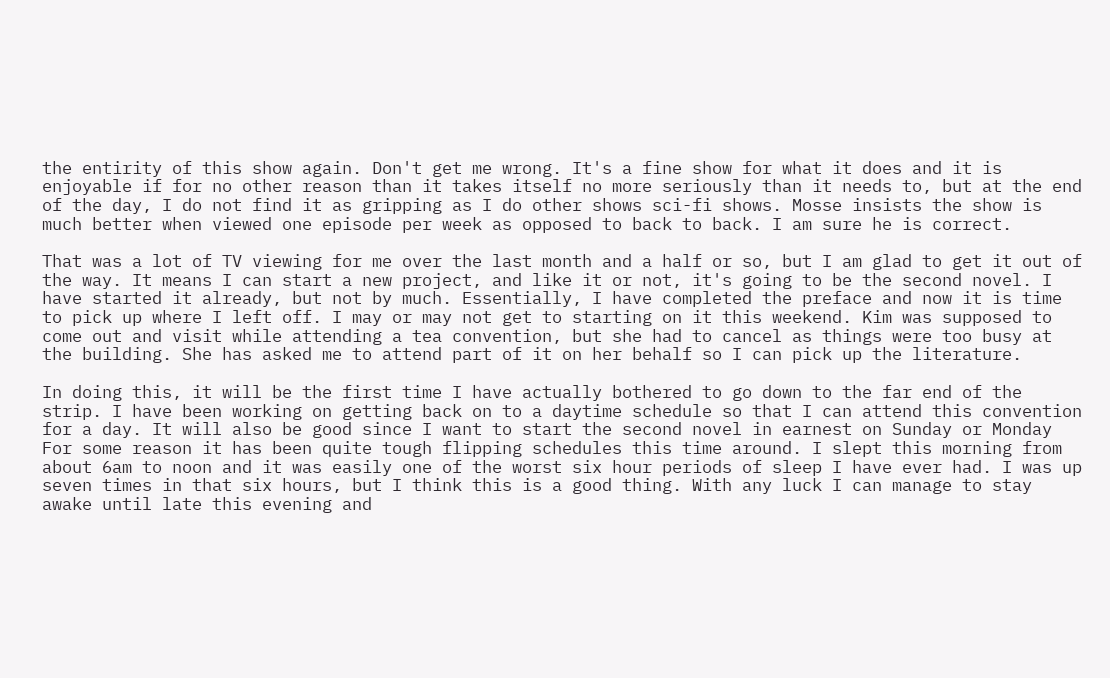the entirity of this show again. Don't get me wrong. It's a fine show for what it does and it is enjoyable if for no other reason than it takes itself no more seriously than it needs to, but at the end of the day, I do not find it as gripping as I do other shows sci-fi shows. Mosse insists the show is much better when viewed one episode per week as opposed to back to back. I am sure he is correct.

That was a lot of TV viewing for me over the last month and a half or so, but I am glad to get it out of the way. It means I can start a new project, and like it or not, it's going to be the second novel. I have started it already, but not by much. Essentially, I have completed the preface and now it is time to pick up where I left off. I may or may not get to starting on it this weekend. Kim was supposed to come out and visit while attending a tea convention, but she had to cancel as things were too busy at the building. She has asked me to attend part of it on her behalf so I can pick up the literature.

In doing this, it will be the first time I have actually bothered to go down to the far end of the strip. I have been working on getting back on to a daytime schedule so that I can attend this convention for a day. It will also be good since I want to start the second novel in earnest on Sunday or Monday For some reason it has been quite tough flipping schedules this time around. I slept this morning from about 6am to noon and it was easily one of the worst six hour periods of sleep I have ever had. I was up seven times in that six hours, but I think this is a good thing. With any luck I can manage to stay awake until late this evening and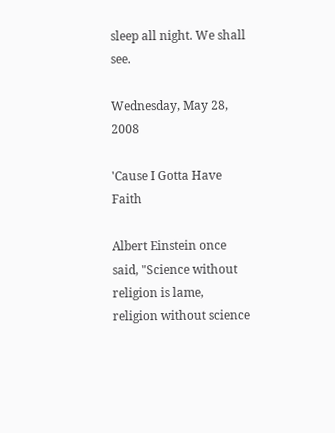sleep all night. We shall see.

Wednesday, May 28, 2008

'Cause I Gotta Have Faith

Albert Einstein once said, "Science without religion is lame, religion without science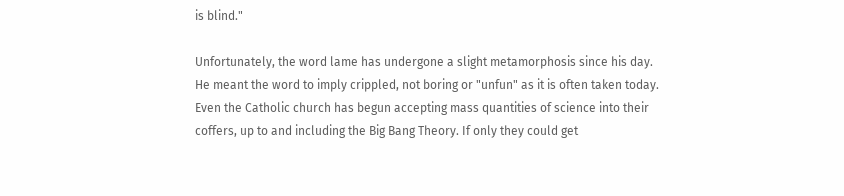is blind."

Unfortunately, the word lame has undergone a slight metamorphosis since his day. He meant the word to imply crippled, not boring or "unfun" as it is often taken today. Even the Catholic church has begun accepting mass quantities of science into their coffers, up to and including the Big Bang Theory. If only they could get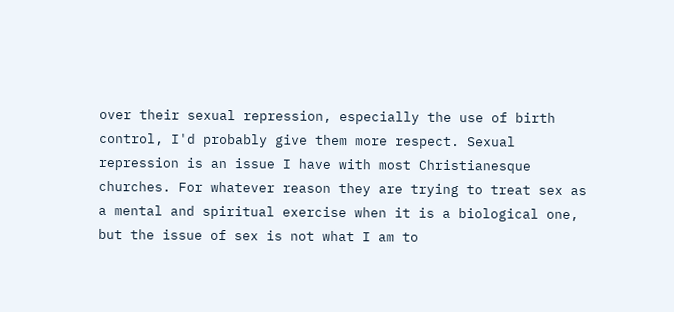over their sexual repression, especially the use of birth control, I'd probably give them more respect. Sexual repression is an issue I have with most Christianesque churches. For whatever reason they are trying to treat sex as a mental and spiritual exercise when it is a biological one, but the issue of sex is not what I am to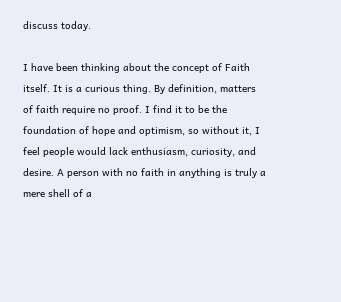discuss today.

I have been thinking about the concept of Faith itself. It is a curious thing. By definition, matters of faith require no proof. I find it to be the foundation of hope and optimism, so without it, I feel people would lack enthusiasm, curiosity, and desire. A person with no faith in anything is truly a mere shell of a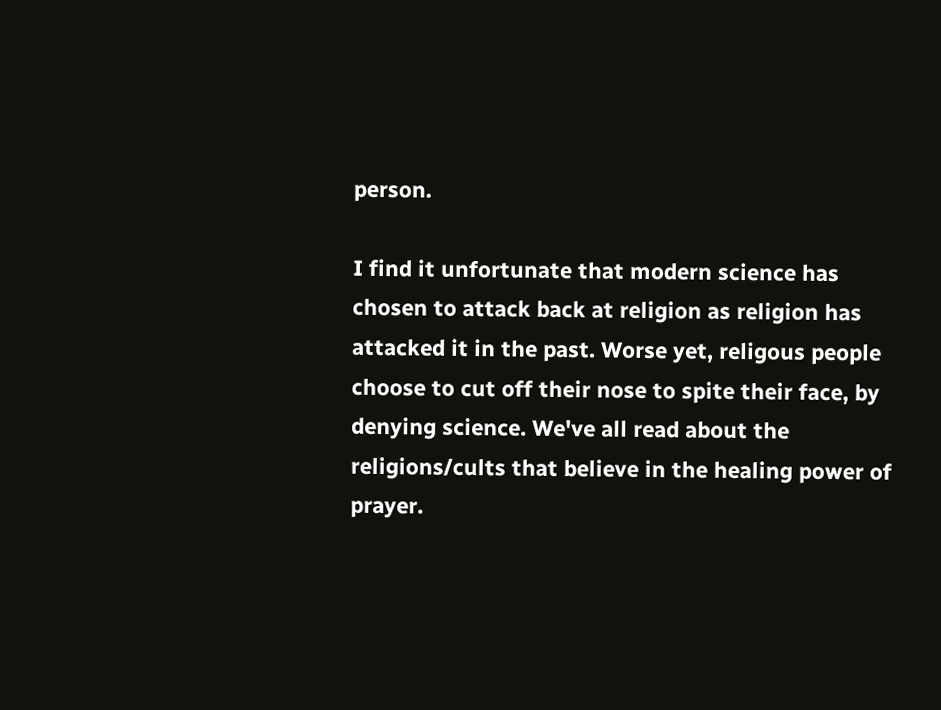person.

I find it unfortunate that modern science has chosen to attack back at religion as religion has attacked it in the past. Worse yet, religous people choose to cut off their nose to spite their face, by denying science. We've all read about the religions/cults that believe in the healing power of prayer.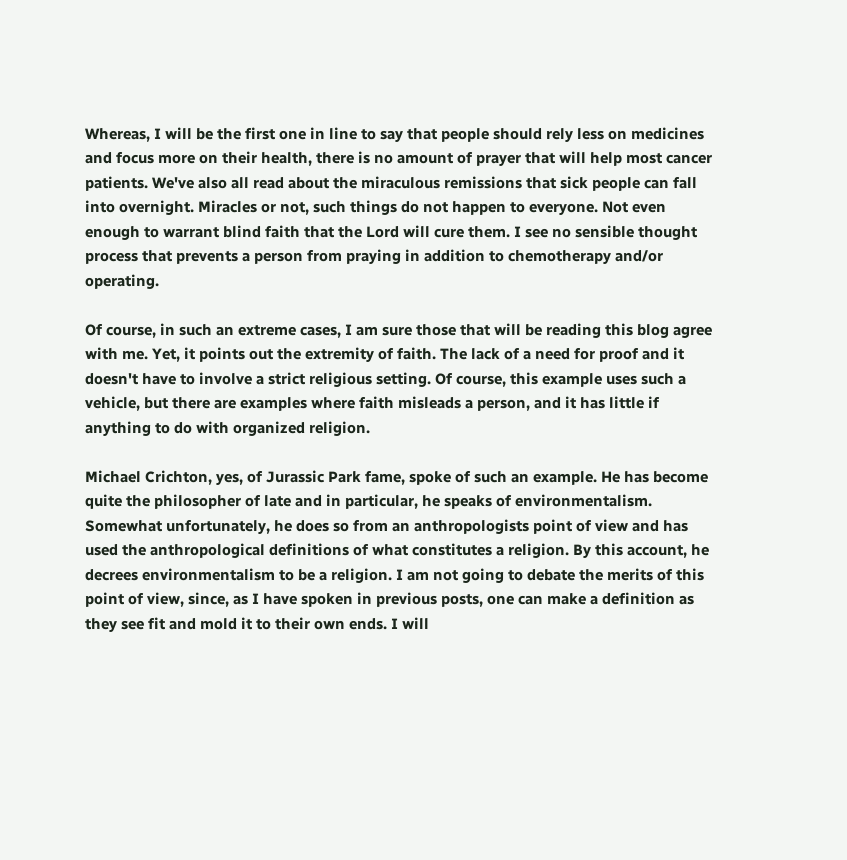Whereas, I will be the first one in line to say that people should rely less on medicines and focus more on their health, there is no amount of prayer that will help most cancer patients. We've also all read about the miraculous remissions that sick people can fall into overnight. Miracles or not, such things do not happen to everyone. Not even enough to warrant blind faith that the Lord will cure them. I see no sensible thought process that prevents a person from praying in addition to chemotherapy and/or operating.

Of course, in such an extreme cases, I am sure those that will be reading this blog agree with me. Yet, it points out the extremity of faith. The lack of a need for proof and it doesn't have to involve a strict religious setting. Of course, this example uses such a vehicle, but there are examples where faith misleads a person, and it has little if anything to do with organized religion.

Michael Crichton, yes, of Jurassic Park fame, spoke of such an example. He has become quite the philosopher of late and in particular, he speaks of environmentalism. Somewhat unfortunately, he does so from an anthropologists point of view and has used the anthropological definitions of what constitutes a religion. By this account, he decrees environmentalism to be a religion. I am not going to debate the merits of this point of view, since, as I have spoken in previous posts, one can make a definition as they see fit and mold it to their own ends. I will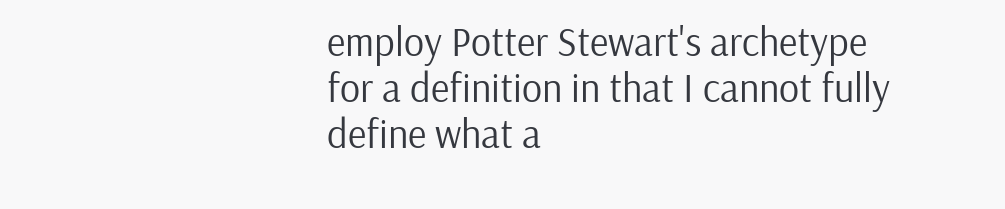employ Potter Stewart's archetype for a definition in that I cannot fully define what a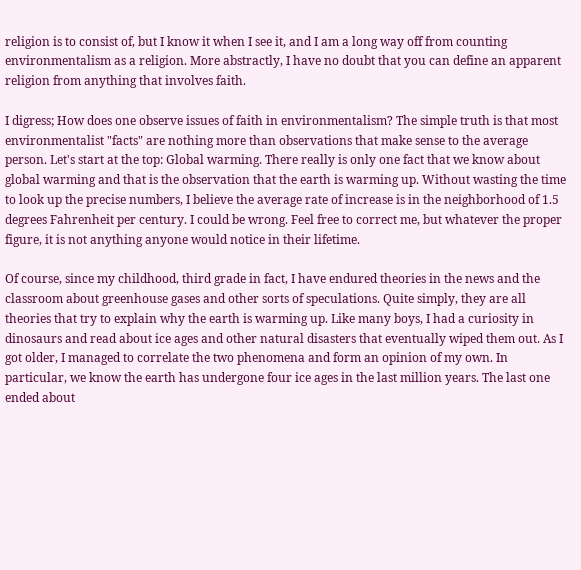religion is to consist of, but I know it when I see it, and I am a long way off from counting environmentalism as a religion. More abstractly, I have no doubt that you can define an apparent religion from anything that involves faith.

I digress; How does one observe issues of faith in environmentalism? The simple truth is that most environmentalist "facts" are nothing more than observations that make sense to the average person. Let's start at the top: Global warming. There really is only one fact that we know about global warming and that is the observation that the earth is warming up. Without wasting the time to look up the precise numbers, I believe the average rate of increase is in the neighborhood of 1.5 degrees Fahrenheit per century. I could be wrong. Feel free to correct me, but whatever the proper figure, it is not anything anyone would notice in their lifetime.

Of course, since my childhood, third grade in fact, I have endured theories in the news and the classroom about greenhouse gases and other sorts of speculations. Quite simply, they are all theories that try to explain why the earth is warming up. Like many boys, I had a curiosity in dinosaurs and read about ice ages and other natural disasters that eventually wiped them out. As I got older, I managed to correlate the two phenomena and form an opinion of my own. In particular, we know the earth has undergone four ice ages in the last million years. The last one ended about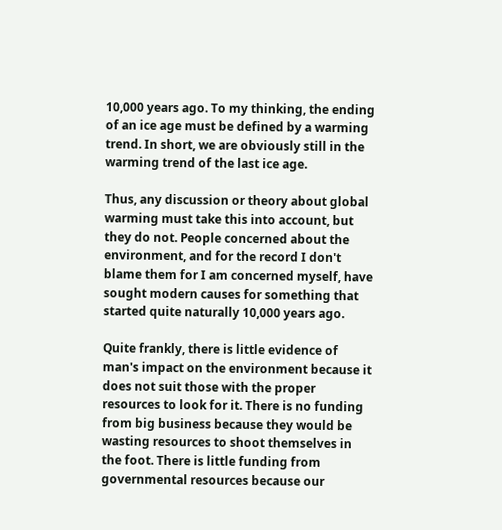10,000 years ago. To my thinking, the ending of an ice age must be defined by a warming trend. In short, we are obviously still in the warming trend of the last ice age.

Thus, any discussion or theory about global warming must take this into account, but they do not. People concerned about the environment, and for the record I don't blame them for I am concerned myself, have sought modern causes for something that started quite naturally 10,000 years ago.

Quite frankly, there is little evidence of man's impact on the environment because it does not suit those with the proper resources to look for it. There is no funding from big business because they would be wasting resources to shoot themselves in the foot. There is little funding from governmental resources because our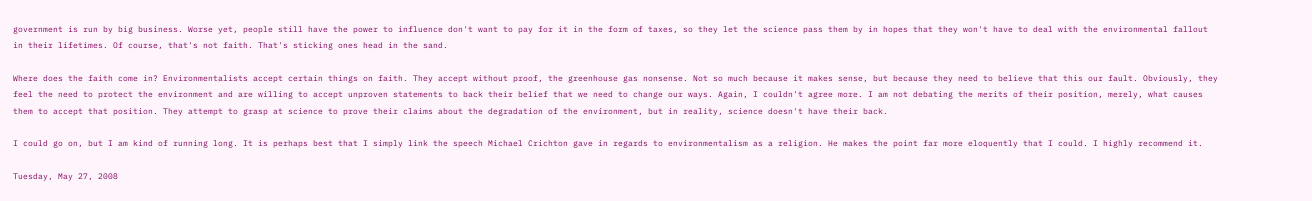government is run by big business. Worse yet, people still have the power to influence don't want to pay for it in the form of taxes, so they let the science pass them by in hopes that they won't have to deal with the environmental fallout in their lifetimes. Of course, that's not faith. That's sticking ones head in the sand.

Where does the faith come in? Environmentalists accept certain things on faith. They accept without proof, the greenhouse gas nonsense. Not so much because it makes sense, but because they need to believe that this our fault. Obviously, they feel the need to protect the environment and are willing to accept unproven statements to back their belief that we need to change our ways. Again, I couldn't agree more. I am not debating the merits of their position, merely, what causes them to accept that position. They attempt to grasp at science to prove their claims about the degradation of the environment, but in reality, science doesn't have their back.

I could go on, but I am kind of running long. It is perhaps best that I simply link the speech Michael Crichton gave in regards to environmentalism as a religion. He makes the point far more eloquently that I could. I highly recommend it.

Tuesday, May 27, 2008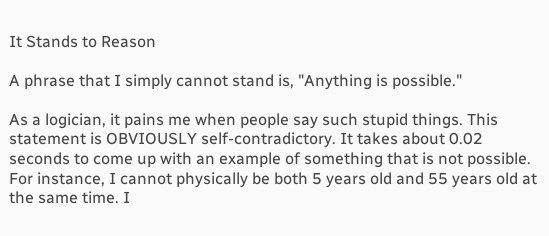It Stands to Reason

A phrase that I simply cannot stand is, "Anything is possible."

As a logician, it pains me when people say such stupid things. This statement is OBVIOUSLY self-contradictory. It takes about 0.02 seconds to come up with an example of something that is not possible. For instance, I cannot physically be both 5 years old and 55 years old at the same time. I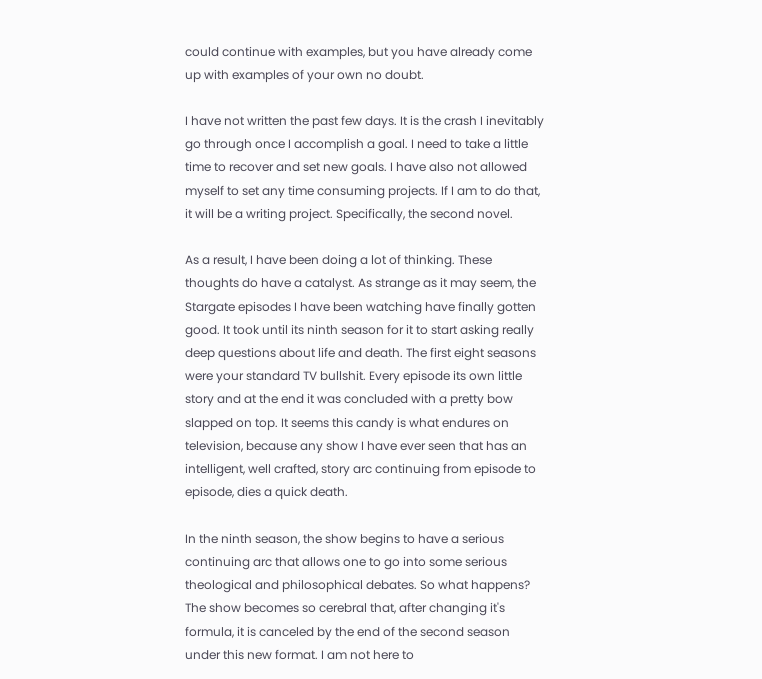could continue with examples, but you have already come up with examples of your own no doubt.

I have not written the past few days. It is the crash I inevitably go through once I accomplish a goal. I need to take a little time to recover and set new goals. I have also not allowed myself to set any time consuming projects. If I am to do that, it will be a writing project. Specifically, the second novel.

As a result, I have been doing a lot of thinking. These thoughts do have a catalyst. As strange as it may seem, the Stargate episodes I have been watching have finally gotten good. It took until its ninth season for it to start asking really deep questions about life and death. The first eight seasons were your standard TV bullshit. Every episode its own little story and at the end it was concluded with a pretty bow slapped on top. It seems this candy is what endures on television, because any show I have ever seen that has an intelligent, well crafted, story arc continuing from episode to episode, dies a quick death.

In the ninth season, the show begins to have a serious continuing arc that allows one to go into some serious theological and philosophical debates. So what happens? The show becomes so cerebral that, after changing it's formula, it is canceled by the end of the second season under this new format. I am not here to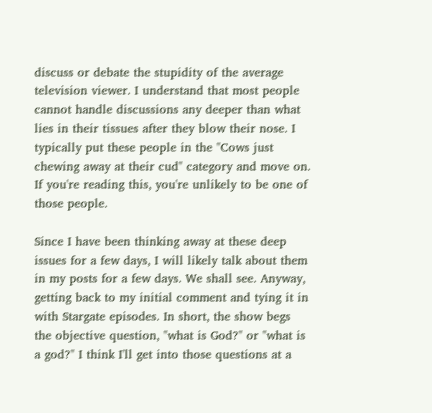discuss or debate the stupidity of the average television viewer. I understand that most people cannot handle discussions any deeper than what lies in their tissues after they blow their nose. I typically put these people in the "Cows just chewing away at their cud" category and move on. If you're reading this, you're unlikely to be one of those people.

Since I have been thinking away at these deep issues for a few days, I will likely talk about them in my posts for a few days. We shall see. Anyway, getting back to my initial comment and tying it in with Stargate episodes. In short, the show begs the objective question, "what is God?" or "what is a god?" I think I'll get into those questions at a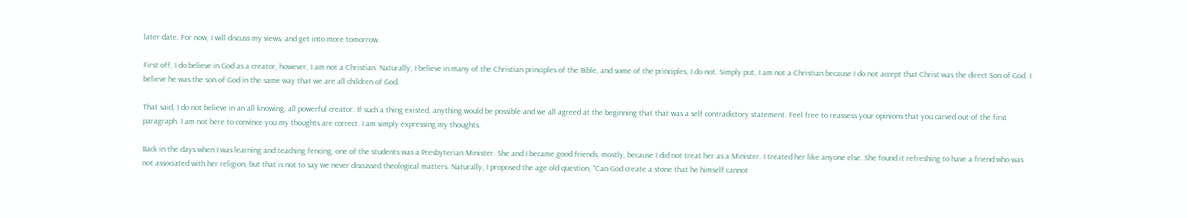later date. For now, I will discuss my views, and get into more tomorrow.

First off, I do believe in God as a creator, however, I am not a Christian. Naturally, I believe in many of the Christian principles of the Bible, and some of the principles, I do not. Simply put, I am not a Christian because I do not accept that Christ was the direct Son of God. I believe he was the son of God in the same way that we are all children of God.

That said, I do not believe in an all knowing, all powerful creator. If such a thing existed, anything would be possible and we all agreed at the beginning that that was a self contradictory statement. Feel free to reassess your opinions that you carved out of the first paragraph. I am not here to convince you my thoughts are correct. I am simply expressing my thoughts.

Back in the days when I was learning and teaching fencing, one of the students was a Presbyterian Minister. She and I became good friends, mostly, because I did not treat her as a Minister. I treated her like anyone else. She found it refreshing to have a friend who was not associated with her religion, but that is not to say we never discussed theological matters. Naturally, I proposed the age old question, "Can God create a stone that he himself cannot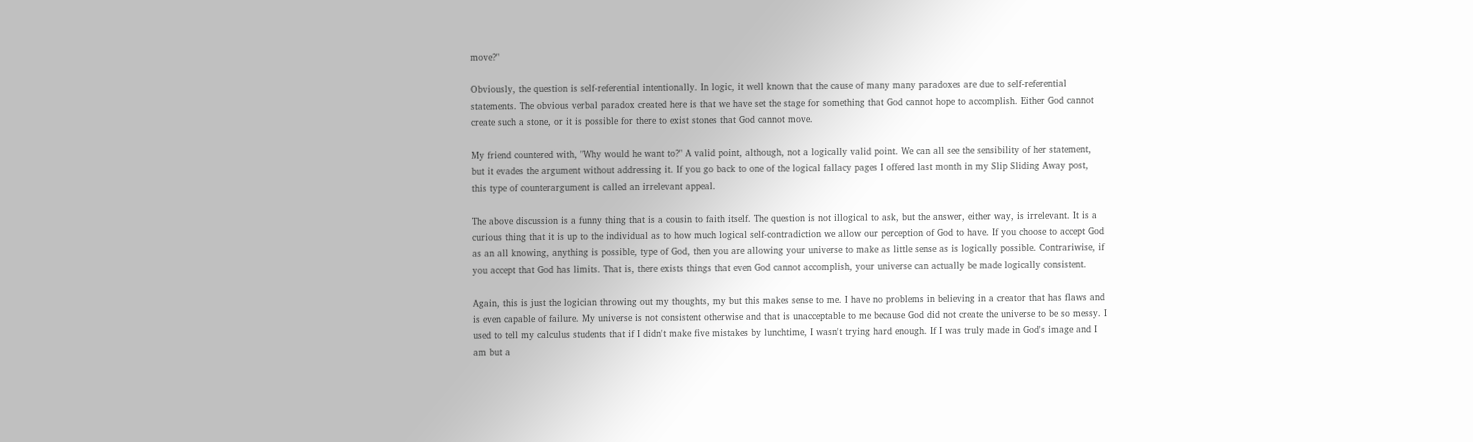move?"

Obviously, the question is self-referential intentionally. In logic, it well known that the cause of many many paradoxes are due to self-referential statements. The obvious verbal paradox created here is that we have set the stage for something that God cannot hope to accomplish. Either God cannot create such a stone, or it is possible for there to exist stones that God cannot move.

My friend countered with, "Why would he want to?" A valid point, although, not a logically valid point. We can all see the sensibility of her statement, but it evades the argument without addressing it. If you go back to one of the logical fallacy pages I offered last month in my Slip Sliding Away post, this type of counterargument is called an irrelevant appeal.

The above discussion is a funny thing that is a cousin to faith itself. The question is not illogical to ask, but the answer, either way, is irrelevant. It is a curious thing that it is up to the individual as to how much logical self-contradiction we allow our perception of God to have. If you choose to accept God as an all knowing, anything is possible, type of God, then you are allowing your universe to make as little sense as is logically possible. Contrariwise, if you accept that God has limits. That is, there exists things that even God cannot accomplish, your universe can actually be made logically consistent.

Again, this is just the logician throwing out my thoughts, my but this makes sense to me. I have no problems in believing in a creator that has flaws and is even capable of failure. My universe is not consistent otherwise and that is unacceptable to me because God did not create the universe to be so messy. I used to tell my calculus students that if I didn't make five mistakes by lunchtime, I wasn't trying hard enough. If I was truly made in God's image and I am but a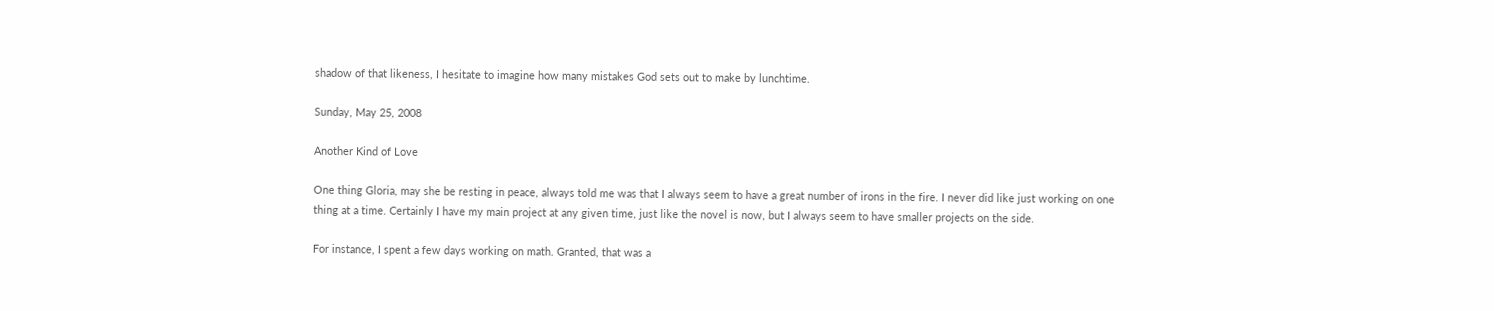shadow of that likeness, I hesitate to imagine how many mistakes God sets out to make by lunchtime.

Sunday, May 25, 2008

Another Kind of Love

One thing Gloria, may she be resting in peace, always told me was that I always seem to have a great number of irons in the fire. I never did like just working on one thing at a time. Certainly I have my main project at any given time, just like the novel is now, but I always seem to have smaller projects on the side.

For instance, I spent a few days working on math. Granted, that was a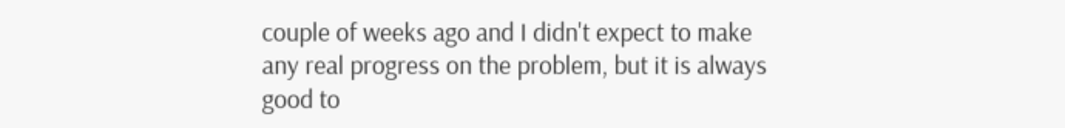couple of weeks ago and I didn't expect to make any real progress on the problem, but it is always good to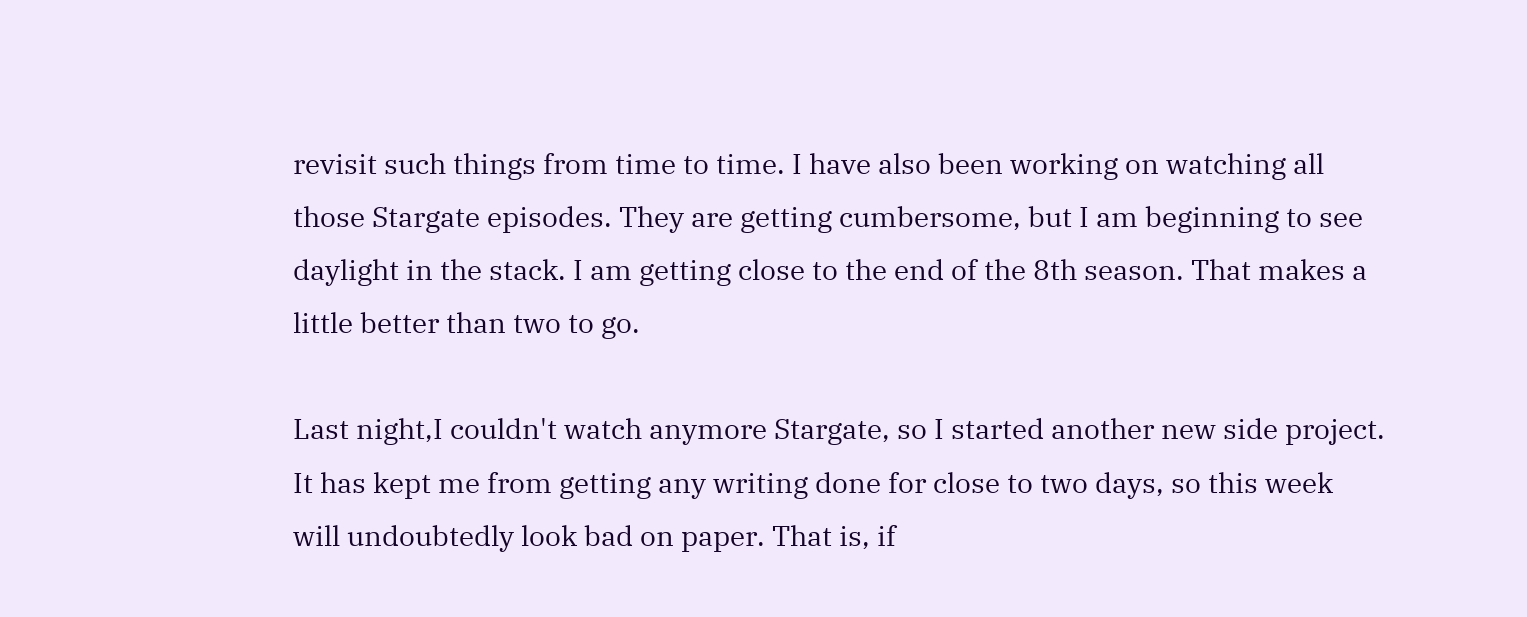revisit such things from time to time. I have also been working on watching all those Stargate episodes. They are getting cumbersome, but I am beginning to see daylight in the stack. I am getting close to the end of the 8th season. That makes a little better than two to go.

Last night,I couldn't watch anymore Stargate, so I started another new side project. It has kept me from getting any writing done for close to two days, so this week will undoubtedly look bad on paper. That is, if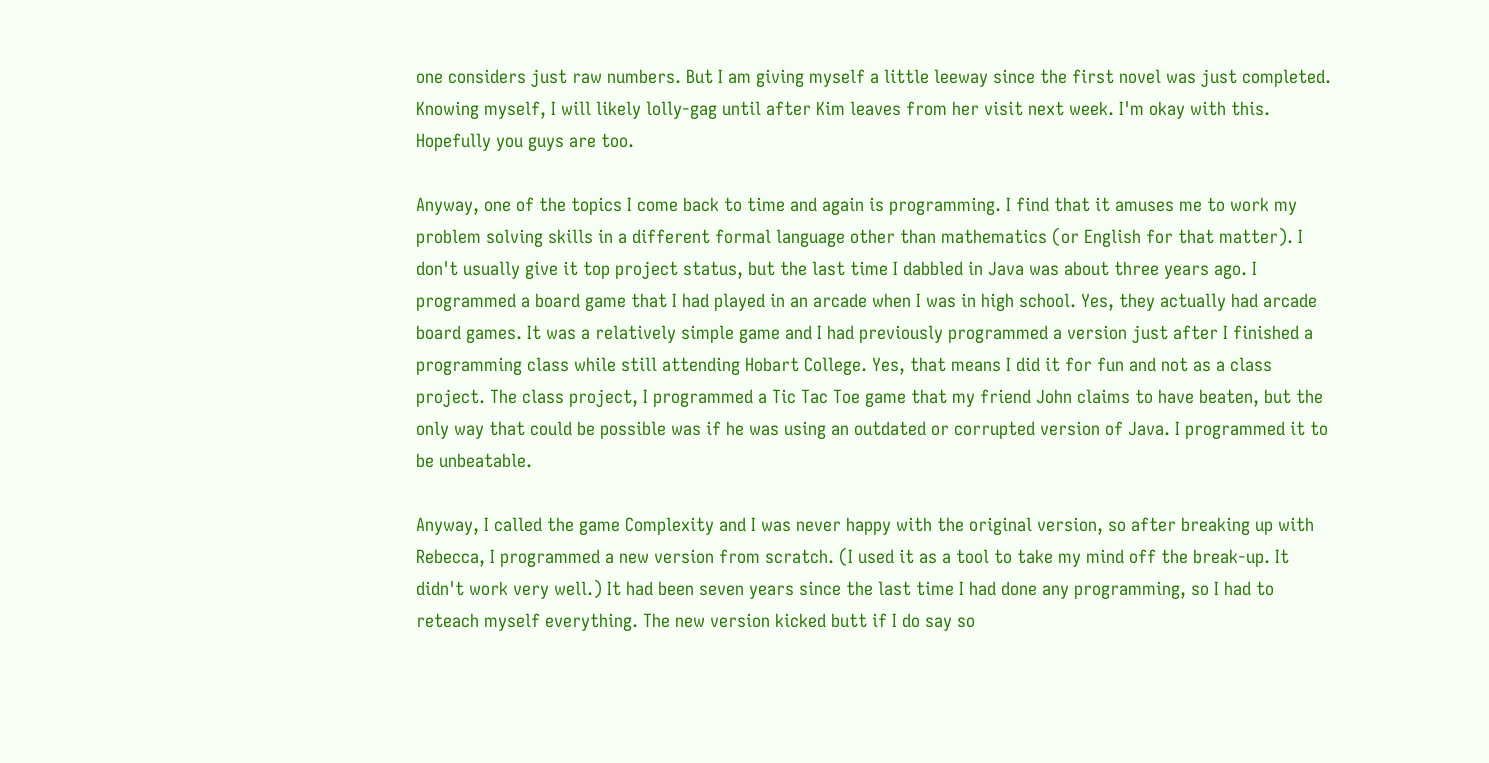one considers just raw numbers. But I am giving myself a little leeway since the first novel was just completed. Knowing myself, I will likely lolly-gag until after Kim leaves from her visit next week. I'm okay with this. Hopefully you guys are too.

Anyway, one of the topics I come back to time and again is programming. I find that it amuses me to work my problem solving skills in a different formal language other than mathematics (or English for that matter). I don't usually give it top project status, but the last time I dabbled in Java was about three years ago. I programmed a board game that I had played in an arcade when I was in high school. Yes, they actually had arcade board games. It was a relatively simple game and I had previously programmed a version just after I finished a programming class while still attending Hobart College. Yes, that means I did it for fun and not as a class project. The class project, I programmed a Tic Tac Toe game that my friend John claims to have beaten, but the only way that could be possible was if he was using an outdated or corrupted version of Java. I programmed it to be unbeatable.

Anyway, I called the game Complexity and I was never happy with the original version, so after breaking up with Rebecca, I programmed a new version from scratch. (I used it as a tool to take my mind off the break-up. It didn't work very well.) It had been seven years since the last time I had done any programming, so I had to reteach myself everything. The new version kicked butt if I do say so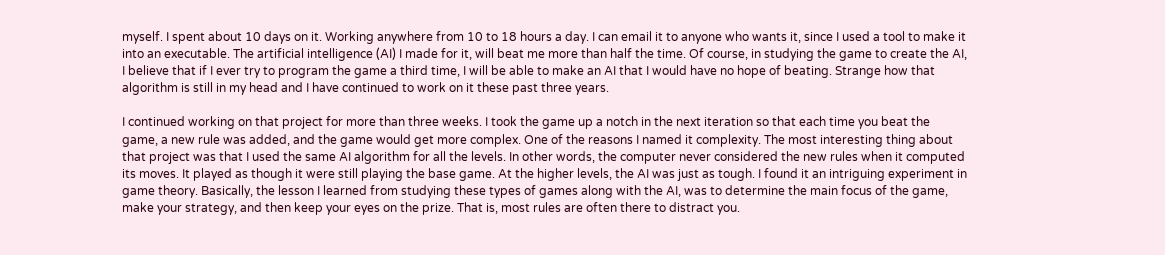myself. I spent about 10 days on it. Working anywhere from 10 to 18 hours a day. I can email it to anyone who wants it, since I used a tool to make it into an executable. The artificial intelligence (AI) I made for it, will beat me more than half the time. Of course, in studying the game to create the AI, I believe that if I ever try to program the game a third time, I will be able to make an AI that I would have no hope of beating. Strange how that algorithm is still in my head and I have continued to work on it these past three years.

I continued working on that project for more than three weeks. I took the game up a notch in the next iteration so that each time you beat the game, a new rule was added, and the game would get more complex. One of the reasons I named it complexity. The most interesting thing about that project was that I used the same AI algorithm for all the levels. In other words, the computer never considered the new rules when it computed its moves. It played as though it were still playing the base game. At the higher levels, the AI was just as tough. I found it an intriguing experiment in game theory. Basically, the lesson I learned from studying these types of games along with the AI, was to determine the main focus of the game, make your strategy, and then keep your eyes on the prize. That is, most rules are often there to distract you.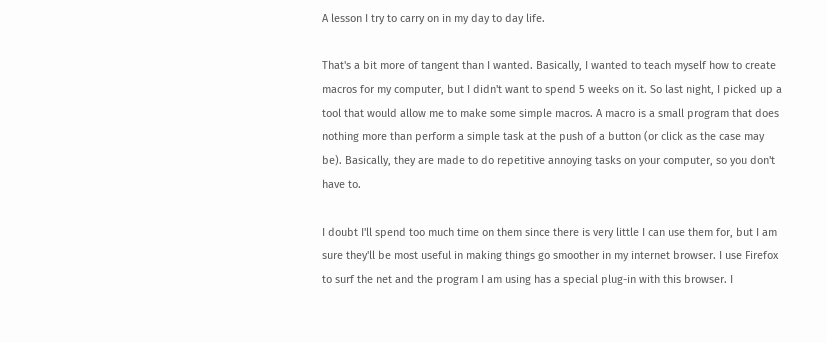A lesson I try to carry on in my day to day life.

That's a bit more of tangent than I wanted. Basically, I wanted to teach myself how to create macros for my computer, but I didn't want to spend 5 weeks on it. So last night, I picked up a tool that would allow me to make some simple macros. A macro is a small program that does nothing more than perform a simple task at the push of a button (or click as the case may be). Basically, they are made to do repetitive annoying tasks on your computer, so you don't have to.

I doubt I'll spend too much time on them since there is very little I can use them for, but I am sure they'll be most useful in making things go smoother in my internet browser. I use Firefox to surf the net and the program I am using has a special plug-in with this browser. I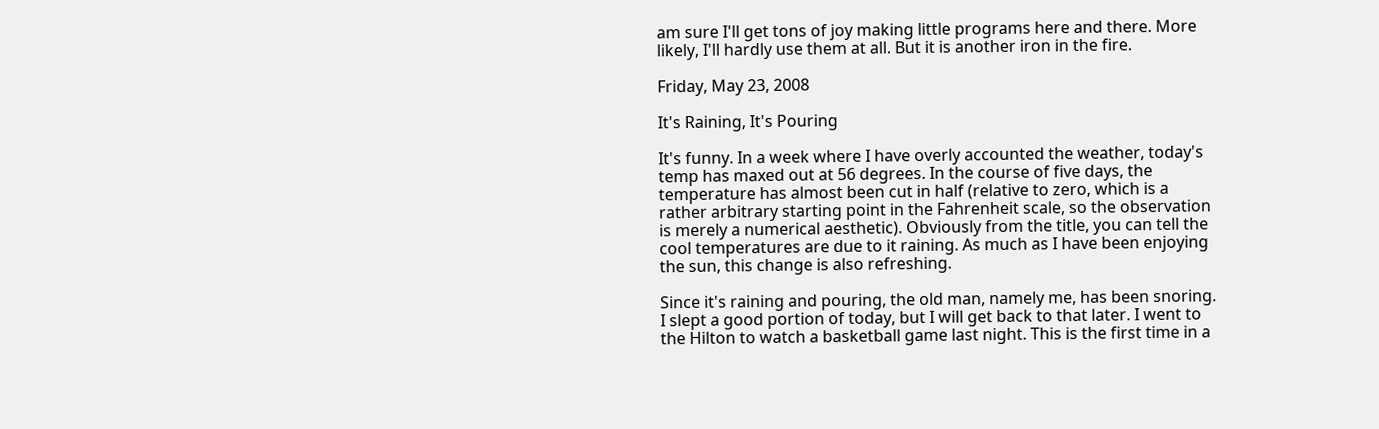am sure I'll get tons of joy making little programs here and there. More likely, I'll hardly use them at all. But it is another iron in the fire.

Friday, May 23, 2008

It's Raining, It's Pouring

It's funny. In a week where I have overly accounted the weather, today's temp has maxed out at 56 degrees. In the course of five days, the temperature has almost been cut in half (relative to zero, which is a rather arbitrary starting point in the Fahrenheit scale, so the observation is merely a numerical aesthetic). Obviously from the title, you can tell the cool temperatures are due to it raining. As much as I have been enjoying the sun, this change is also refreshing.

Since it's raining and pouring, the old man, namely me, has been snoring. I slept a good portion of today, but I will get back to that later. I went to the Hilton to watch a basketball game last night. This is the first time in a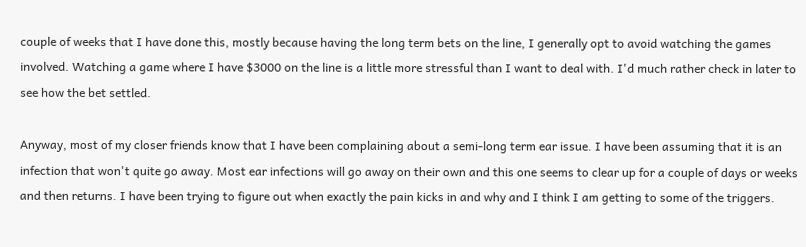couple of weeks that I have done this, mostly because having the long term bets on the line, I generally opt to avoid watching the games involved. Watching a game where I have $3000 on the line is a little more stressful than I want to deal with. I'd much rather check in later to see how the bet settled.

Anyway, most of my closer friends know that I have been complaining about a semi-long term ear issue. I have been assuming that it is an infection that won't quite go away. Most ear infections will go away on their own and this one seems to clear up for a couple of days or weeks and then returns. I have been trying to figure out when exactly the pain kicks in and why and I think I am getting to some of the triggers.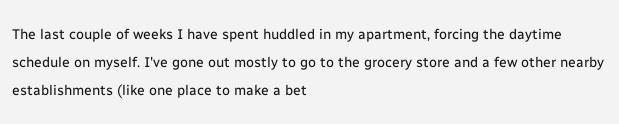The last couple of weeks I have spent huddled in my apartment, forcing the daytime schedule on myself. I've gone out mostly to go to the grocery store and a few other nearby establishments (like one place to make a bet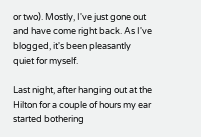or two). Mostly, I've just gone out and have come right back. As I've blogged, it's been pleasantly quiet for myself.

Last night, after hanging out at the Hilton for a couple of hours my ear started bothering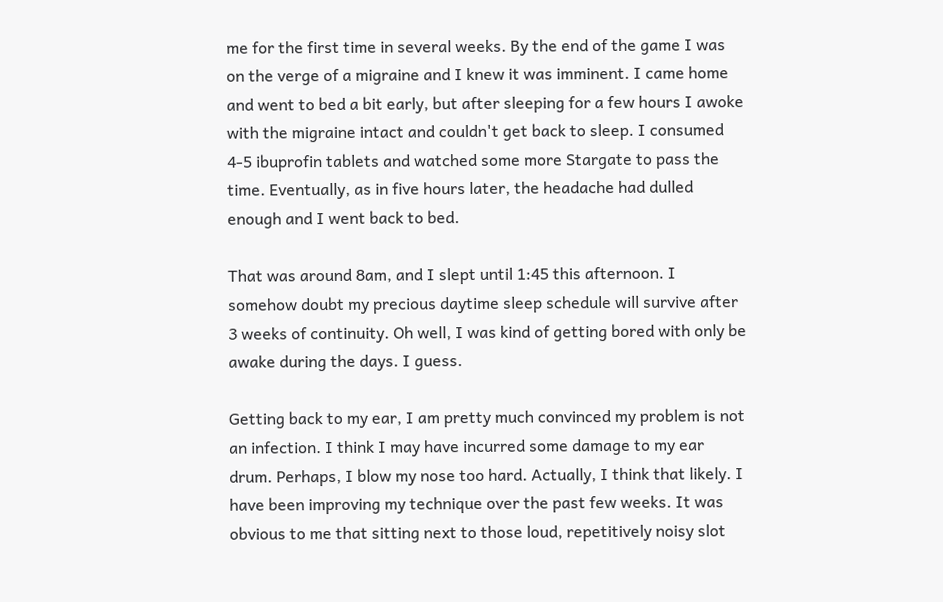me for the first time in several weeks. By the end of the game I was on the verge of a migraine and I knew it was imminent. I came home and went to bed a bit early, but after sleeping for a few hours I awoke with the migraine intact and couldn't get back to sleep. I consumed 4-5 ibuprofin tablets and watched some more Stargate to pass the time. Eventually, as in five hours later, the headache had dulled enough and I went back to bed.

That was around 8am, and I slept until 1:45 this afternoon. I somehow doubt my precious daytime sleep schedule will survive after 3 weeks of continuity. Oh well, I was kind of getting bored with only be awake during the days. I guess.

Getting back to my ear, I am pretty much convinced my problem is not an infection. I think I may have incurred some damage to my ear drum. Perhaps, I blow my nose too hard. Actually, I think that likely. I have been improving my technique over the past few weeks. It was obvious to me that sitting next to those loud, repetitively noisy slot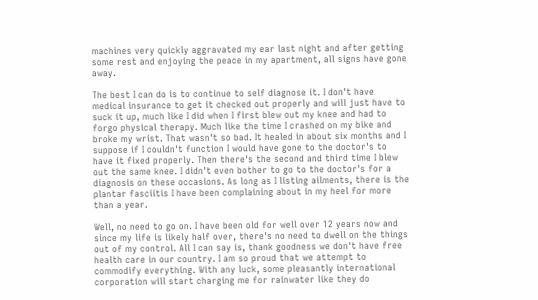machines very quickly aggravated my ear last night and after getting some rest and enjoying the peace in my apartment, all signs have gone away.

The best I can do is to continue to self diagnose it. I don't have medical insurance to get it checked out properly and will just have to suck it up, much like I did when I first blew out my knee and had to forgo physical therapy. Much like the time I crashed on my bike and broke my wrist. That wasn't so bad. It healed in about six months and I suppose if I couldn't function I would have gone to the doctor's to have it fixed properly. Then there's the second and third time I blew out the same knee. I didn't even bother to go to the doctor's for a diagnosis on these occasions. As long as I listing ailments, there is the plantar fasciitis I have been complaining about in my heel for more than a year.

Well, no need to go on. I have been old for well over 12 years now and since my life is likely half over, there's no need to dwell on the things out of my control. All I can say is, thank goodness we don't have free health care in our country. I am so proud that we attempt to commodify everything. With any luck, some pleasantly international corporation will start charging me for rainwater like they do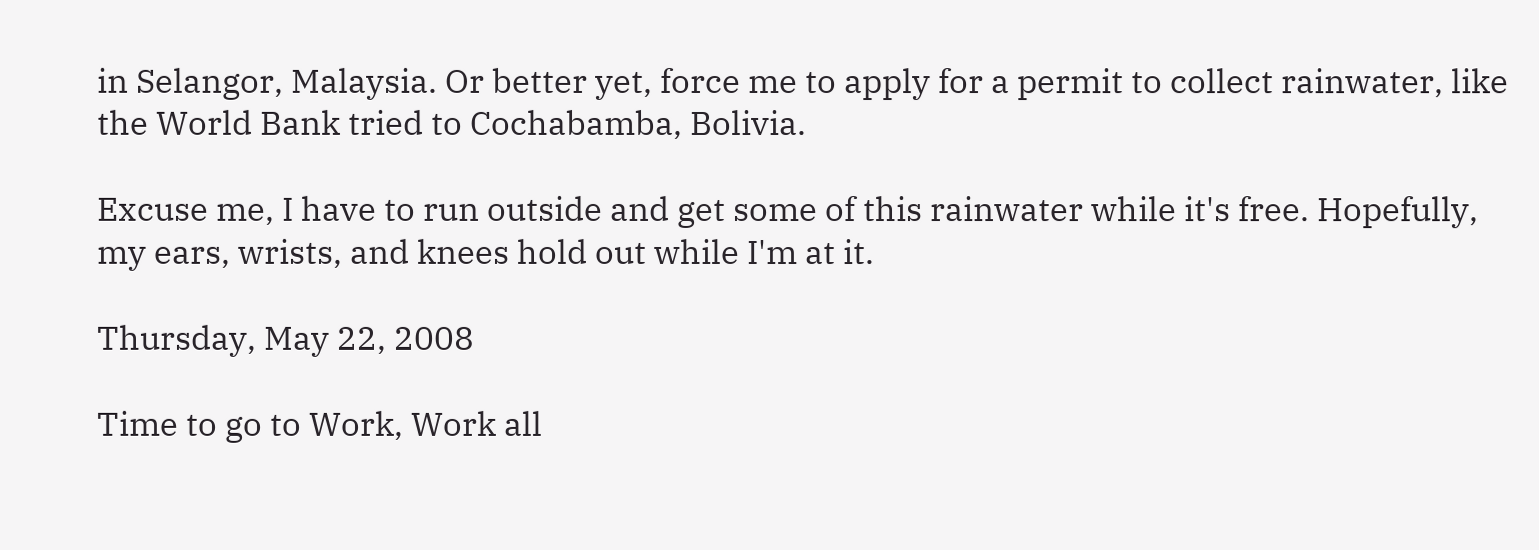in Selangor, Malaysia. Or better yet, force me to apply for a permit to collect rainwater, like the World Bank tried to Cochabamba, Bolivia.

Excuse me, I have to run outside and get some of this rainwater while it's free. Hopefully, my ears, wrists, and knees hold out while I'm at it.

Thursday, May 22, 2008

Time to go to Work, Work all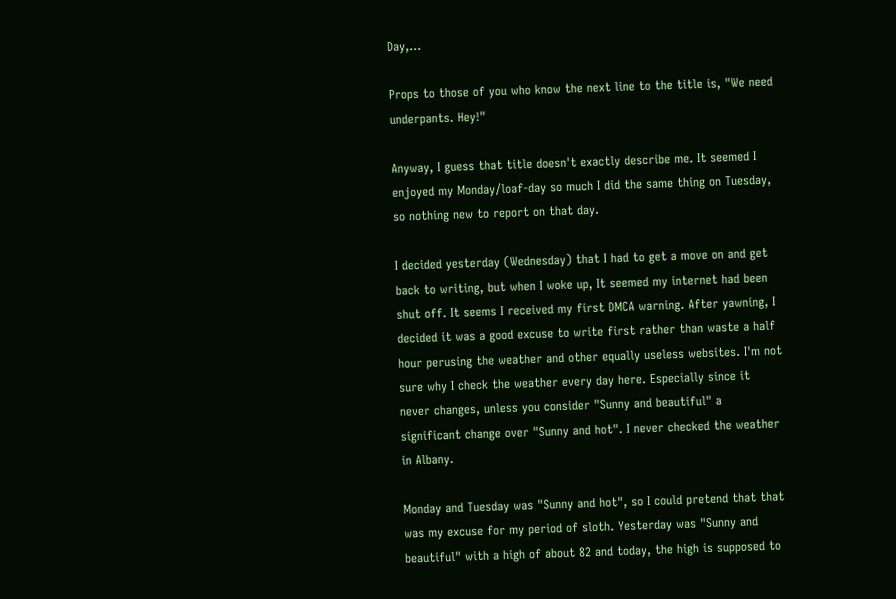Day,...

Props to those of you who know the next line to the title is, "We need underpants. Hey!"

Anyway, I guess that title doesn't exactly describe me. It seemed I enjoyed my Monday/loaf-day so much I did the same thing on Tuesday, so nothing new to report on that day.

I decided yesterday (Wednesday) that I had to get a move on and get back to writing, but when I woke up, It seemed my internet had been shut off. It seems I received my first DMCA warning. After yawning, I decided it was a good excuse to write first rather than waste a half hour perusing the weather and other equally useless websites. I'm not sure why I check the weather every day here. Especially since it never changes, unless you consider "Sunny and beautiful" a significant change over "Sunny and hot". I never checked the weather in Albany.

Monday and Tuesday was "Sunny and hot", so I could pretend that that was my excuse for my period of sloth. Yesterday was "Sunny and beautiful" with a high of about 82 and today, the high is supposed to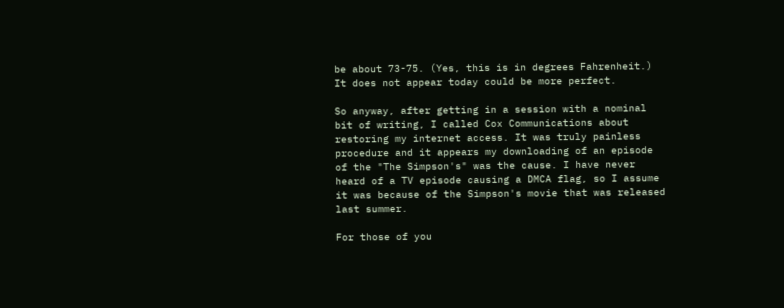be about 73-75. (Yes, this is in degrees Fahrenheit.) It does not appear today could be more perfect.

So anyway, after getting in a session with a nominal bit of writing, I called Cox Communications about restoring my internet access. It was truly painless procedure and it appears my downloading of an episode of the "The Simpson's" was the cause. I have never heard of a TV episode causing a DMCA flag, so I assume it was because of the Simpson's movie that was released last summer.

For those of you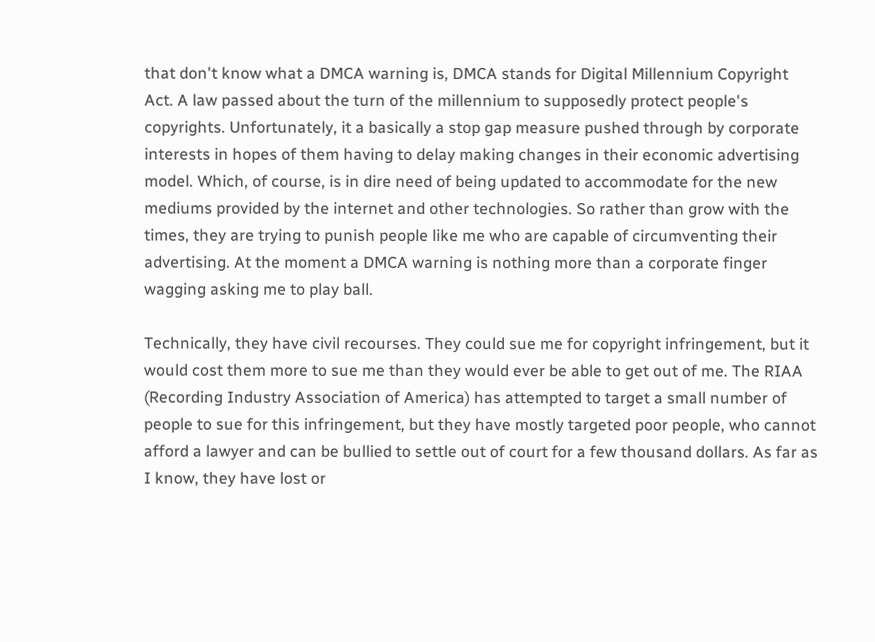that don't know what a DMCA warning is, DMCA stands for Digital Millennium Copyright Act. A law passed about the turn of the millennium to supposedly protect people's copyrights. Unfortunately, it a basically a stop gap measure pushed through by corporate interests in hopes of them having to delay making changes in their economic advertising model. Which, of course, is in dire need of being updated to accommodate for the new mediums provided by the internet and other technologies. So rather than grow with the times, they are trying to punish people like me who are capable of circumventing their advertising. At the moment a DMCA warning is nothing more than a corporate finger wagging asking me to play ball.

Technically, they have civil recourses. They could sue me for copyright infringement, but it would cost them more to sue me than they would ever be able to get out of me. The RIAA (Recording Industry Association of America) has attempted to target a small number of people to sue for this infringement, but they have mostly targeted poor people, who cannot afford a lawyer and can be bullied to settle out of court for a few thousand dollars. As far as I know, they have lost or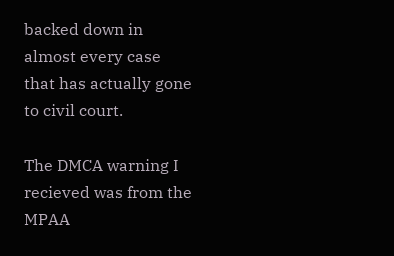backed down in almost every case that has actually gone to civil court.

The DMCA warning I recieved was from the MPAA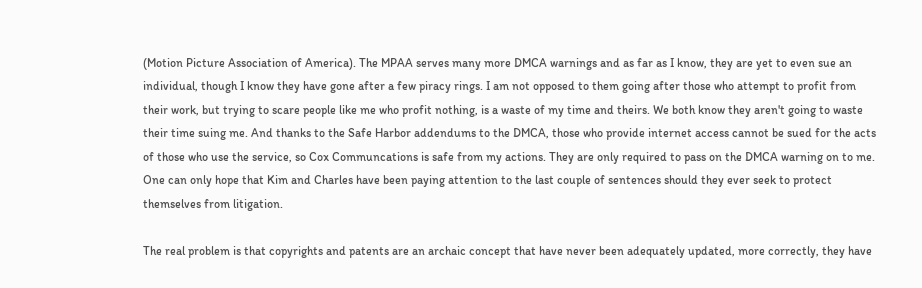(Motion Picture Association of America). The MPAA serves many more DMCA warnings and as far as I know, they are yet to even sue an individual, though I know they have gone after a few piracy rings. I am not opposed to them going after those who attempt to profit from their work, but trying to scare people like me who profit nothing, is a waste of my time and theirs. We both know they aren't going to waste their time suing me. And thanks to the Safe Harbor addendums to the DMCA, those who provide internet access cannot be sued for the acts of those who use the service, so Cox Communcations is safe from my actions. They are only required to pass on the DMCA warning on to me. One can only hope that Kim and Charles have been paying attention to the last couple of sentences should they ever seek to protect themselves from litigation.

The real problem is that copyrights and patents are an archaic concept that have never been adequately updated, more correctly, they have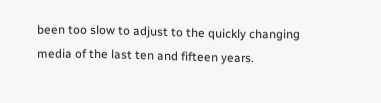been too slow to adjust to the quickly changing media of the last ten and fifteen years.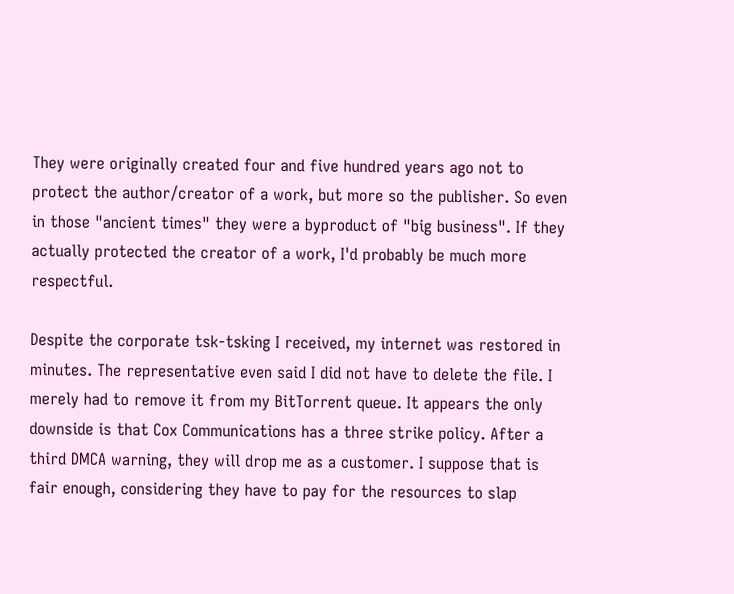They were originally created four and five hundred years ago not to protect the author/creator of a work, but more so the publisher. So even in those "ancient times" they were a byproduct of "big business". If they actually protected the creator of a work, I'd probably be much more respectful.

Despite the corporate tsk-tsking I received, my internet was restored in minutes. The representative even said I did not have to delete the file. I merely had to remove it from my BitTorrent queue. It appears the only downside is that Cox Communications has a three strike policy. After a third DMCA warning, they will drop me as a customer. I suppose that is fair enough, considering they have to pay for the resources to slap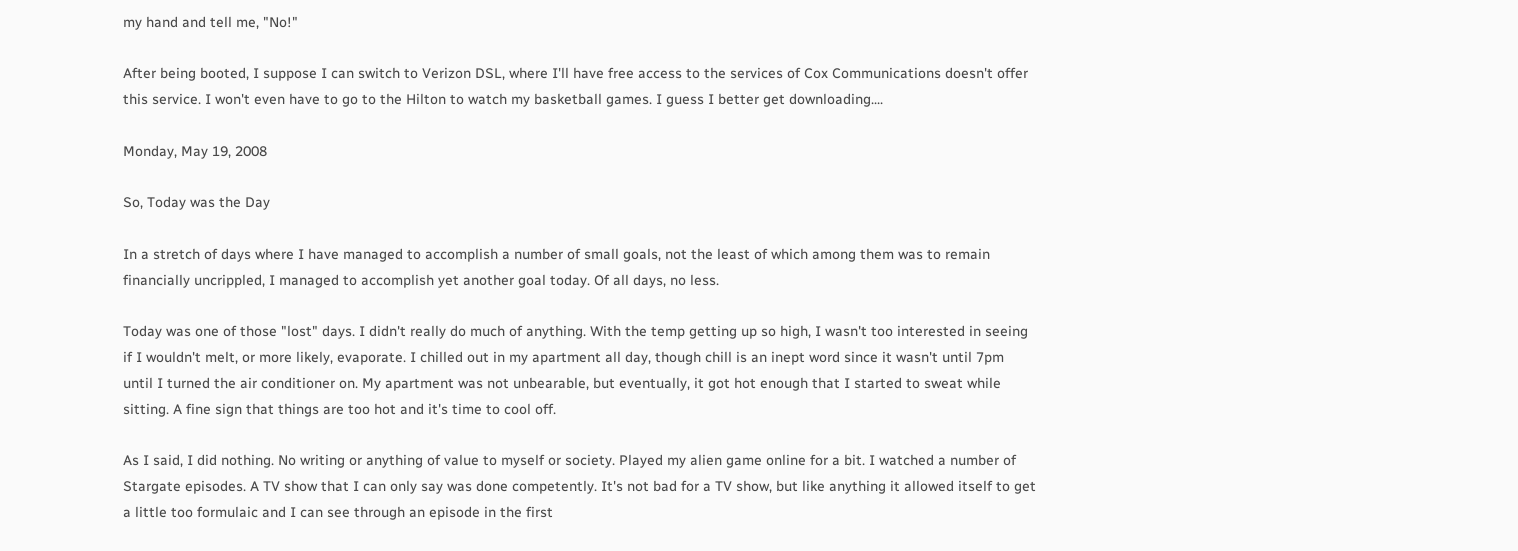my hand and tell me, "No!"

After being booted, I suppose I can switch to Verizon DSL, where I'll have free access to the services of Cox Communications doesn't offer this service. I won't even have to go to the Hilton to watch my basketball games. I guess I better get downloading....

Monday, May 19, 2008

So, Today was the Day

In a stretch of days where I have managed to accomplish a number of small goals, not the least of which among them was to remain financially uncrippled, I managed to accomplish yet another goal today. Of all days, no less.

Today was one of those "lost" days. I didn't really do much of anything. With the temp getting up so high, I wasn't too interested in seeing if I wouldn't melt, or more likely, evaporate. I chilled out in my apartment all day, though chill is an inept word since it wasn't until 7pm until I turned the air conditioner on. My apartment was not unbearable, but eventually, it got hot enough that I started to sweat while sitting. A fine sign that things are too hot and it's time to cool off.

As I said, I did nothing. No writing or anything of value to myself or society. Played my alien game online for a bit. I watched a number of Stargate episodes. A TV show that I can only say was done competently. It's not bad for a TV show, but like anything it allowed itself to get a little too formulaic and I can see through an episode in the first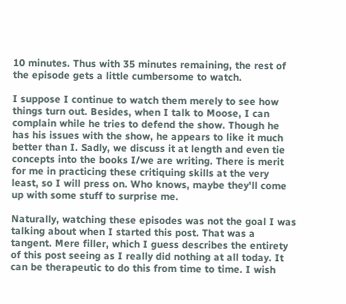10 minutes. Thus with 35 minutes remaining, the rest of the episode gets a little cumbersome to watch.

I suppose I continue to watch them merely to see how things turn out. Besides, when I talk to Moose, I can complain while he tries to defend the show. Though he has his issues with the show, he appears to like it much better than I. Sadly, we discuss it at length and even tie concepts into the books I/we are writing. There is merit for me in practicing these critiquing skills at the very least, so I will press on. Who knows, maybe they'll come up with some stuff to surprise me.

Naturally, watching these episodes was not the goal I was talking about when I started this post. That was a tangent. Mere filler, which I guess describes the entirety of this post seeing as I really did nothing at all today. It can be therapeutic to do this from time to time. I wish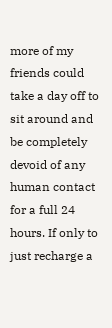more of my friends could take a day off to sit around and be completely devoid of any human contact for a full 24 hours. If only to just recharge a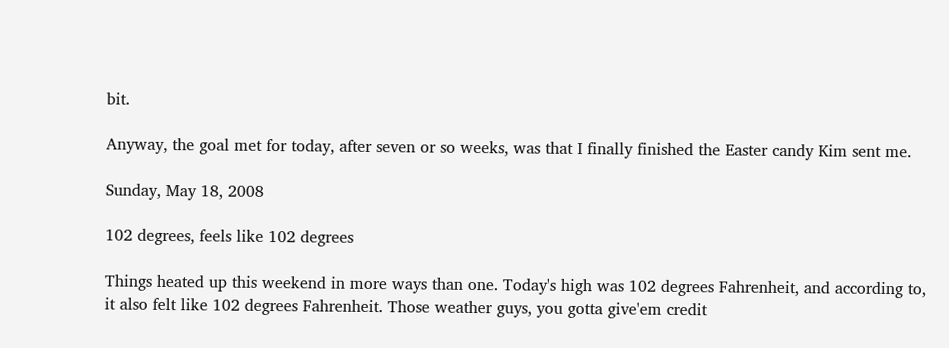bit.

Anyway, the goal met for today, after seven or so weeks, was that I finally finished the Easter candy Kim sent me.

Sunday, May 18, 2008

102 degrees, feels like 102 degrees

Things heated up this weekend in more ways than one. Today's high was 102 degrees Fahrenheit, and according to, it also felt like 102 degrees Fahrenheit. Those weather guys, you gotta give'em credit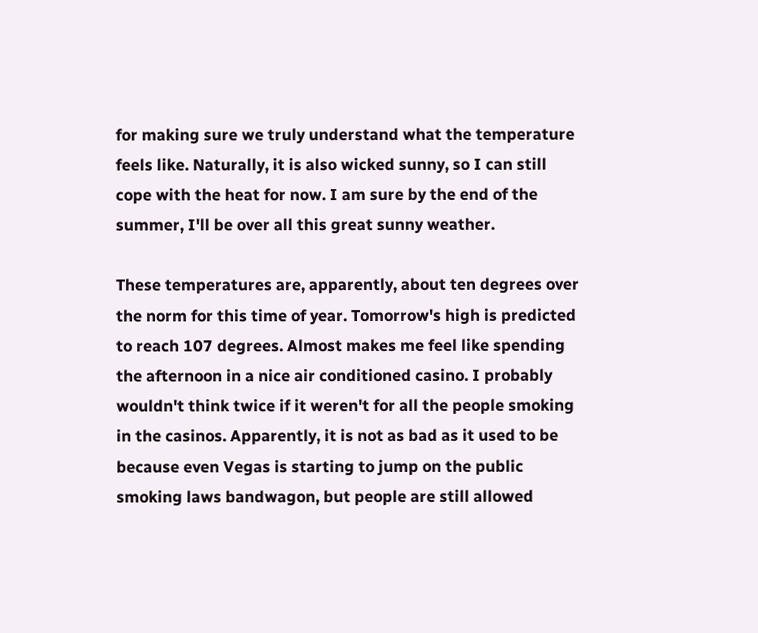for making sure we truly understand what the temperature feels like. Naturally, it is also wicked sunny, so I can still cope with the heat for now. I am sure by the end of the summer, I'll be over all this great sunny weather.

These temperatures are, apparently, about ten degrees over the norm for this time of year. Tomorrow's high is predicted to reach 107 degrees. Almost makes me feel like spending the afternoon in a nice air conditioned casino. I probably wouldn't think twice if it weren't for all the people smoking in the casinos. Apparently, it is not as bad as it used to be because even Vegas is starting to jump on the public smoking laws bandwagon, but people are still allowed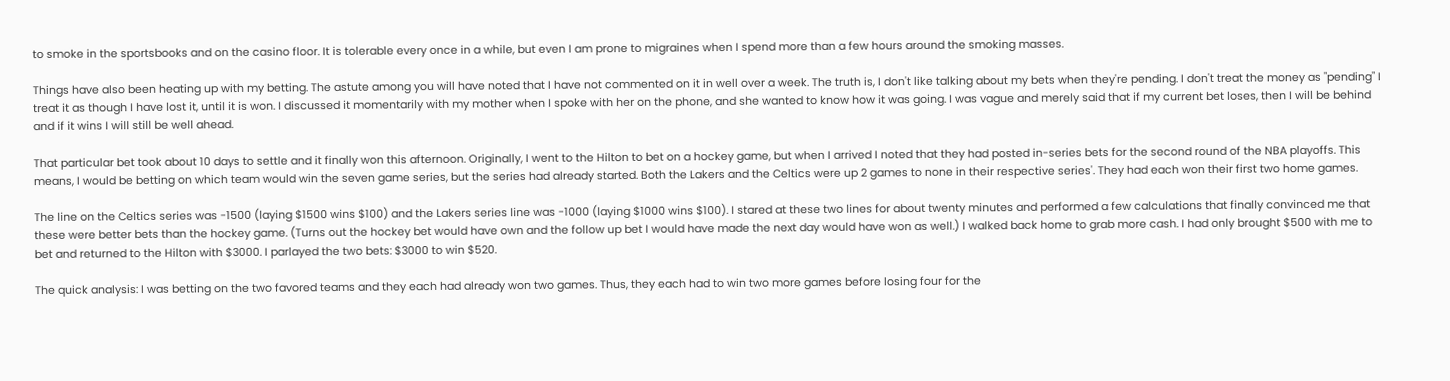to smoke in the sportsbooks and on the casino floor. It is tolerable every once in a while, but even I am prone to migraines when I spend more than a few hours around the smoking masses.

Things have also been heating up with my betting. The astute among you will have noted that I have not commented on it in well over a week. The truth is, I don't like talking about my bets when they're pending. I don't treat the money as "pending" I treat it as though I have lost it, until it is won. I discussed it momentarily with my mother when I spoke with her on the phone, and she wanted to know how it was going. I was vague and merely said that if my current bet loses, then I will be behind and if it wins I will still be well ahead.

That particular bet took about 10 days to settle and it finally won this afternoon. Originally, I went to the Hilton to bet on a hockey game, but when I arrived I noted that they had posted in-series bets for the second round of the NBA playoffs. This means, I would be betting on which team would win the seven game series, but the series had already started. Both the Lakers and the Celtics were up 2 games to none in their respective series'. They had each won their first two home games.

The line on the Celtics series was -1500 (laying $1500 wins $100) and the Lakers series line was -1000 (laying $1000 wins $100). I stared at these two lines for about twenty minutes and performed a few calculations that finally convinced me that these were better bets than the hockey game. (Turns out the hockey bet would have own and the follow up bet I would have made the next day would have won as well.) I walked back home to grab more cash. I had only brought $500 with me to bet and returned to the Hilton with $3000. I parlayed the two bets: $3000 to win $520.

The quick analysis: I was betting on the two favored teams and they each had already won two games. Thus, they each had to win two more games before losing four for the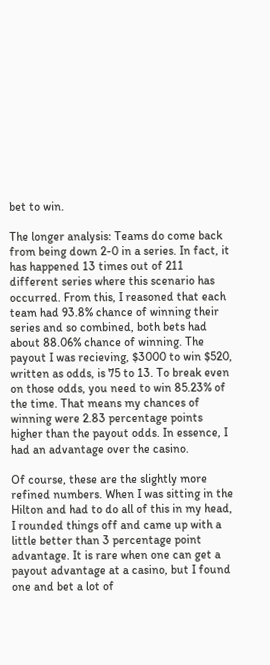bet to win.

The longer analysis: Teams do come back from being down 2-0 in a series. In fact, it has happened 13 times out of 211 different series where this scenario has occurred. From this, I reasoned that each team had 93.8% chance of winning their series and so combined, both bets had about 88.06% chance of winning. The payout I was recieving, $3000 to win $520, written as odds, is 75 to 13. To break even on those odds, you need to win 85.23% of the time. That means my chances of winning were 2.83 percentage points higher than the payout odds. In essence, I had an advantage over the casino.

Of course, these are the slightly more refined numbers. When I was sitting in the Hilton and had to do all of this in my head, I rounded things off and came up with a little better than 3 percentage point advantage. It is rare when one can get a payout advantage at a casino, but I found one and bet a lot of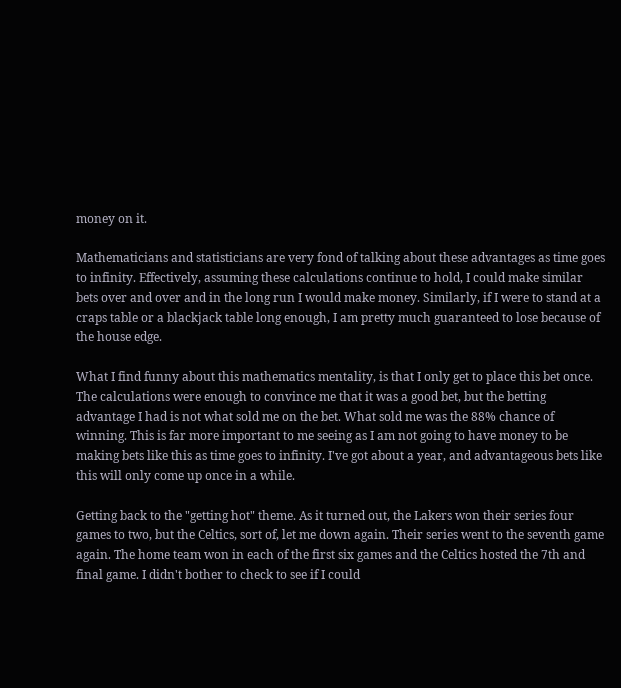money on it.

Mathematicians and statisticians are very fond of talking about these advantages as time goes to infinity. Effectively, assuming these calculations continue to hold, I could make similar bets over and over and in the long run I would make money. Similarly, if I were to stand at a craps table or a blackjack table long enough, I am pretty much guaranteed to lose because of the house edge.

What I find funny about this mathematics mentality, is that I only get to place this bet once. The calculations were enough to convince me that it was a good bet, but the betting advantage I had is not what sold me on the bet. What sold me was the 88% chance of winning. This is far more important to me seeing as I am not going to have money to be making bets like this as time goes to infinity. I've got about a year, and advantageous bets like this will only come up once in a while.

Getting back to the "getting hot" theme. As it turned out, the Lakers won their series four games to two, but the Celtics, sort of, let me down again. Their series went to the seventh game again. The home team won in each of the first six games and the Celtics hosted the 7th and final game. I didn't bother to check to see if I could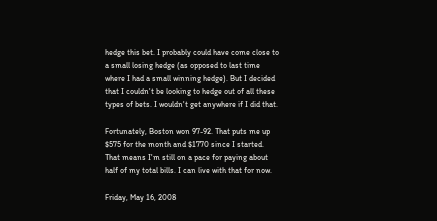hedge this bet. I probably could have come close to a small losing hedge (as opposed to last time where I had a small winning hedge). But I decided that I couldn't be looking to hedge out of all these types of bets. I wouldn't get anywhere if I did that.

Fortunately, Boston won 97-92. That puts me up $575 for the month and $1770 since I started. That means I'm still on a pace for paying about half of my total bills. I can live with that for now.

Friday, May 16, 2008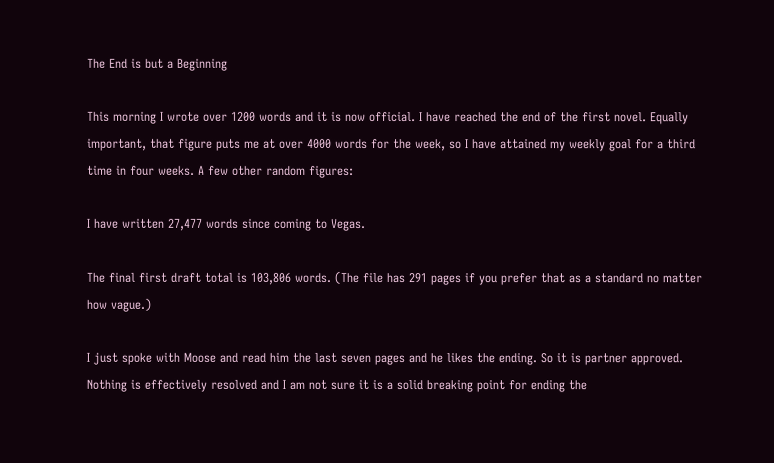The End is but a Beginning

This morning I wrote over 1200 words and it is now official. I have reached the end of the first novel. Equally important, that figure puts me at over 4000 words for the week, so I have attained my weekly goal for a third time in four weeks. A few other random figures:

I have written 27,477 words since coming to Vegas.

The final first draft total is 103,806 words. (The file has 291 pages if you prefer that as a standard no matter how vague.)

I just spoke with Moose and read him the last seven pages and he likes the ending. So it is partner approved. Nothing is effectively resolved and I am not sure it is a solid breaking point for ending the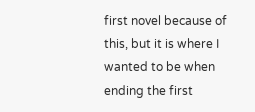first novel because of this, but it is where I wanted to be when ending the first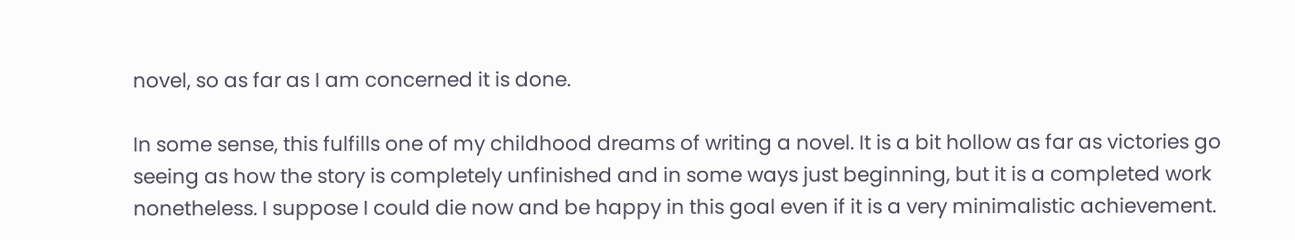novel, so as far as I am concerned it is done.

In some sense, this fulfills one of my childhood dreams of writing a novel. It is a bit hollow as far as victories go seeing as how the story is completely unfinished and in some ways just beginning, but it is a completed work nonetheless. I suppose I could die now and be happy in this goal even if it is a very minimalistic achievement.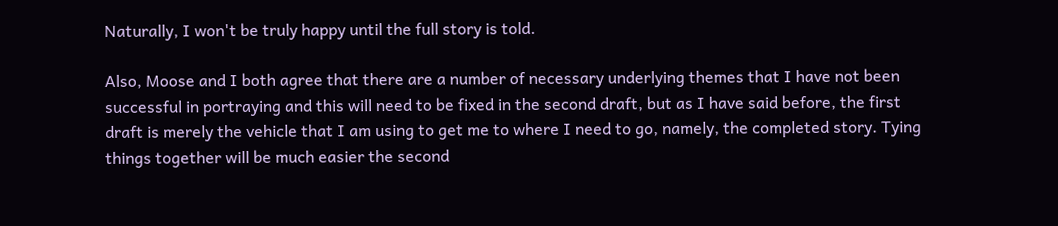Naturally, I won't be truly happy until the full story is told.

Also, Moose and I both agree that there are a number of necessary underlying themes that I have not been successful in portraying and this will need to be fixed in the second draft, but as I have said before, the first draft is merely the vehicle that I am using to get me to where I need to go, namely, the completed story. Tying things together will be much easier the second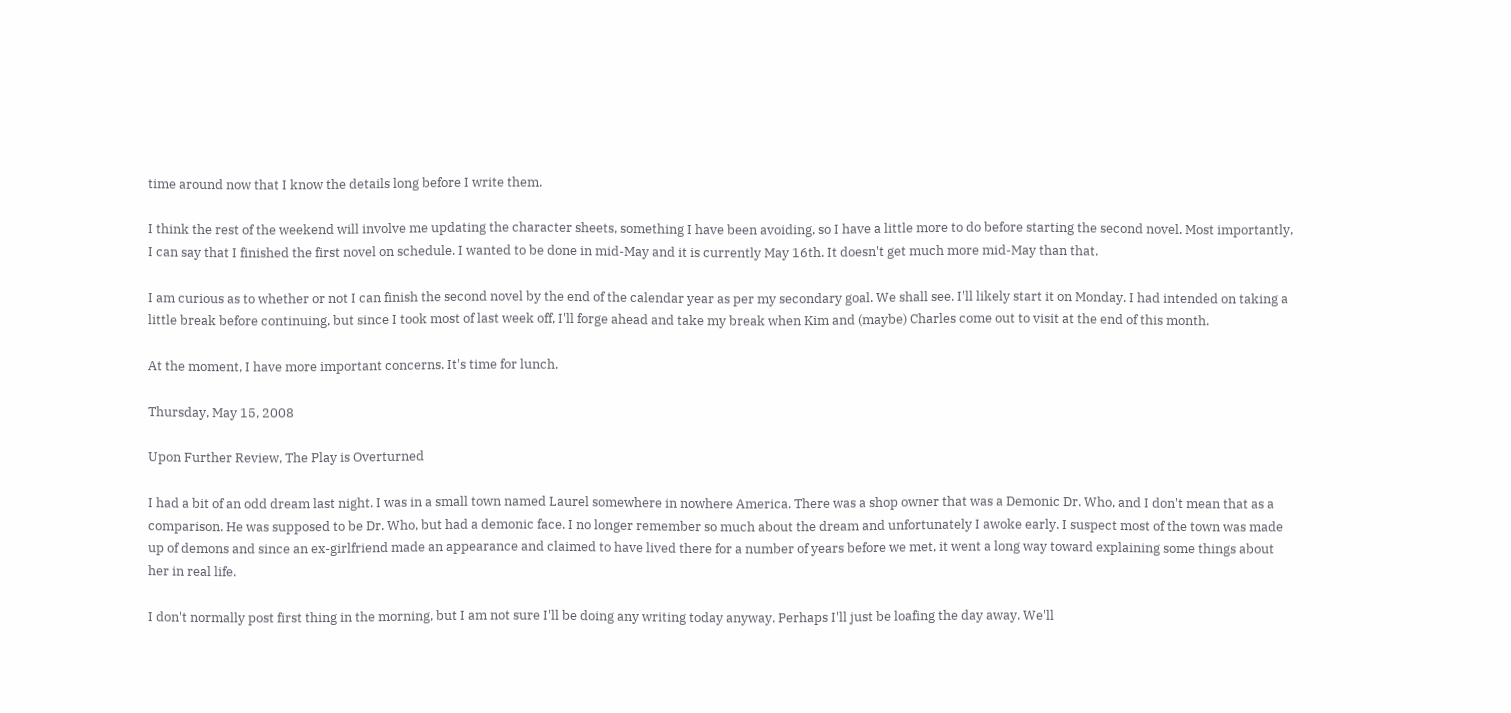time around now that I know the details long before I write them.

I think the rest of the weekend will involve me updating the character sheets, something I have been avoiding, so I have a little more to do before starting the second novel. Most importantly, I can say that I finished the first novel on schedule. I wanted to be done in mid-May and it is currently May 16th. It doesn't get much more mid-May than that.

I am curious as to whether or not I can finish the second novel by the end of the calendar year as per my secondary goal. We shall see. I'll likely start it on Monday. I had intended on taking a little break before continuing, but since I took most of last week off, I'll forge ahead and take my break when Kim and (maybe) Charles come out to visit at the end of this month.

At the moment, I have more important concerns. It's time for lunch.

Thursday, May 15, 2008

Upon Further Review, The Play is Overturned

I had a bit of an odd dream last night. I was in a small town named Laurel somewhere in nowhere America. There was a shop owner that was a Demonic Dr. Who, and I don't mean that as a comparison. He was supposed to be Dr. Who, but had a demonic face. I no longer remember so much about the dream and unfortunately I awoke early. I suspect most of the town was made up of demons and since an ex-girlfriend made an appearance and claimed to have lived there for a number of years before we met, it went a long way toward explaining some things about her in real life.

I don't normally post first thing in the morning, but I am not sure I'll be doing any writing today anyway. Perhaps I'll just be loafing the day away. We'll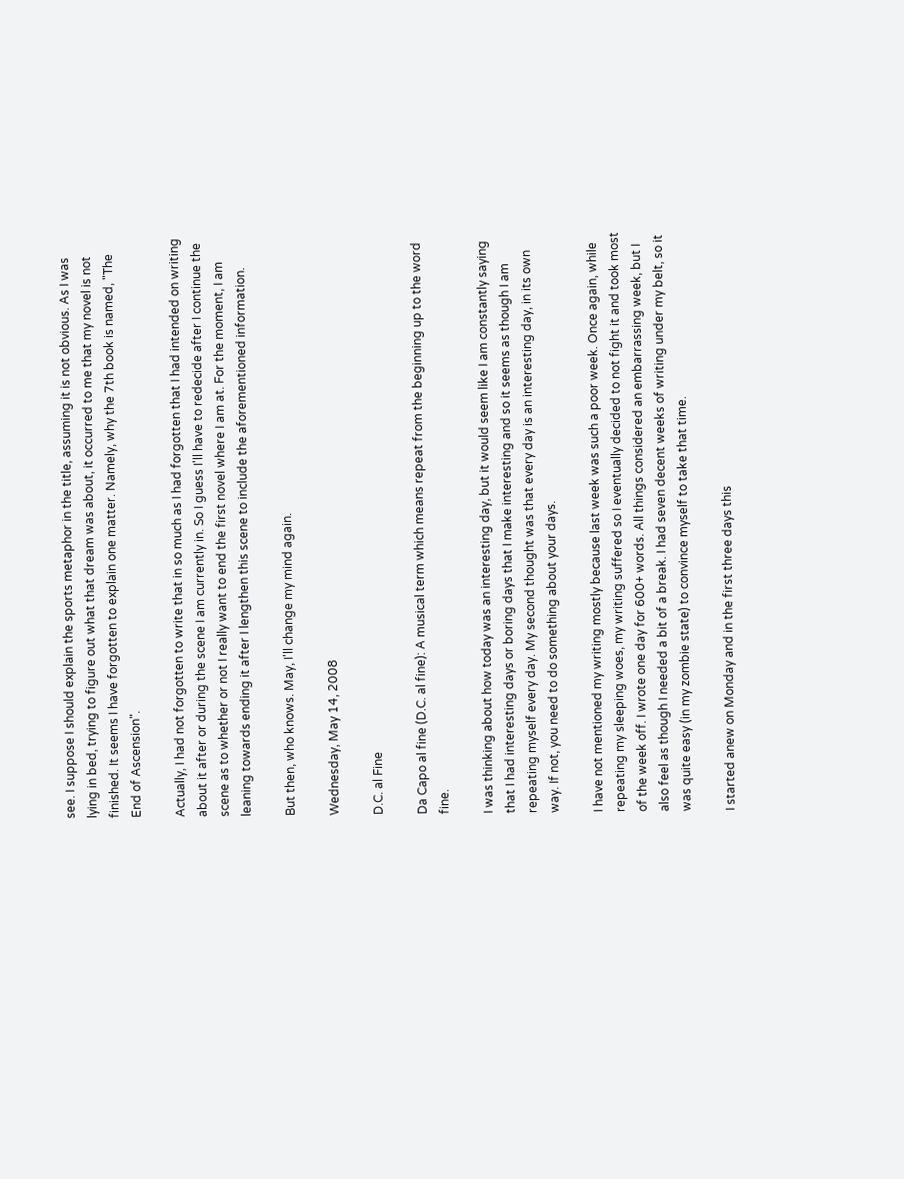see. I suppose I should explain the sports metaphor in the title, assuming it is not obvious. As I was lying in bed, trying to figure out what that dream was about, it occurred to me that my novel is not finished. It seems I have forgotten to explain one matter. Namely, why the 7th book is named, "The End of Ascension".

Actually, I had not forgotten to write that in so much as I had forgotten that I had intended on writing about it after or during the scene I am currently in. So I guess I'll have to redecide after I continue the scene as to whether or not I really want to end the first novel where I am at. For the moment, I am leaning towards ending it after I lengthen this scene to include the aforementioned information.

But then, who knows. May, I'll change my mind again.

Wednesday, May 14, 2008

D.C. al Fine

Da Capo al fine (D.C. al fine): A musical term which means repeat from the beginning up to the word fine.

I was thinking about how today was an interesting day, but it would seem like I am constantly saying that I had interesting days or boring days that I make interesting and so it seems as though I am repeating myself every day. My second thought was that every day is an interesting day, in its own way. If not, you need to do something about your days.

I have not mentioned my writing mostly because last week was such a poor week. Once again, while repeating my sleeping woes, my writing suffered so I eventually decided to not fight it and took most of the week off. I wrote one day for 600+ words. All things considered an embarrassing week, but I also feel as though I needed a bit of a break. I had seven decent weeks of writing under my belt, so it was quite easy (in my zombie state) to convince myself to take that time.

I started anew on Monday and in the first three days this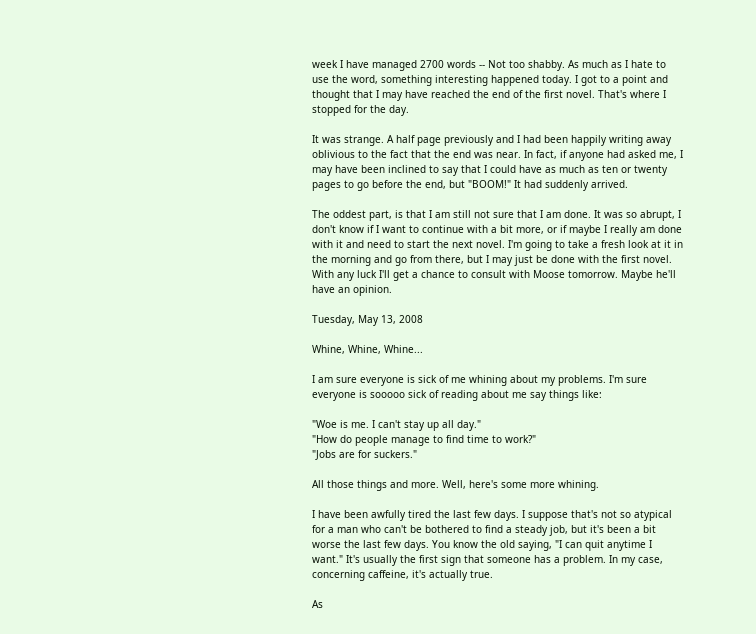week I have managed 2700 words -- Not too shabby. As much as I hate to use the word, something interesting happened today. I got to a point and thought that I may have reached the end of the first novel. That's where I stopped for the day.

It was strange. A half page previously and I had been happily writing away oblivious to the fact that the end was near. In fact, if anyone had asked me, I may have been inclined to say that I could have as much as ten or twenty pages to go before the end, but "BOOM!" It had suddenly arrived.

The oddest part, is that I am still not sure that I am done. It was so abrupt, I don't know if I want to continue with a bit more, or if maybe I really am done with it and need to start the next novel. I'm going to take a fresh look at it in the morning and go from there, but I may just be done with the first novel. With any luck I'll get a chance to consult with Moose tomorrow. Maybe he'll have an opinion.

Tuesday, May 13, 2008

Whine, Whine, Whine...

I am sure everyone is sick of me whining about my problems. I'm sure everyone is sooooo sick of reading about me say things like:

"Woe is me. I can't stay up all day."
"How do people manage to find time to work?"
"Jobs are for suckers."

All those things and more. Well, here's some more whining.

I have been awfully tired the last few days. I suppose that's not so atypical for a man who can't be bothered to find a steady job, but it's been a bit worse the last few days. You know the old saying, "I can quit anytime I want." It's usually the first sign that someone has a problem. In my case, concerning caffeine, it's actually true.

As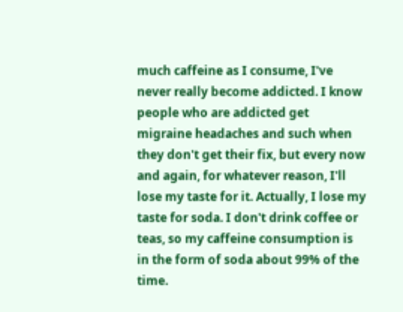much caffeine as I consume, I've never really become addicted. I know people who are addicted get migraine headaches and such when they don't get their fix, but every now and again, for whatever reason, I'll lose my taste for it. Actually, I lose my taste for soda. I don't drink coffee or teas, so my caffeine consumption is in the form of soda about 99% of the time.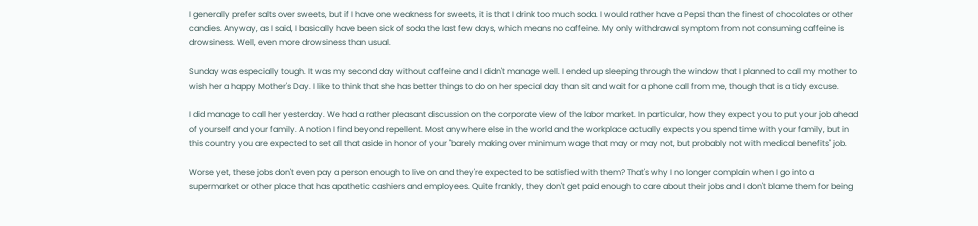I generally prefer salts over sweets, but if I have one weakness for sweets, it is that I drink too much soda. I would rather have a Pepsi than the finest of chocolates or other candies. Anyway, as I said, I basically have been sick of soda the last few days, which means no caffeine. My only withdrawal symptom from not consuming caffeine is drowsiness. Well, even more drowsiness than usual.

Sunday was especially tough. It was my second day without caffeine and I didn't manage well. I ended up sleeping through the window that I planned to call my mother to wish her a happy Mother's Day. I like to think that she has better things to do on her special day than sit and wait for a phone call from me, though that is a tidy excuse.

I did manage to call her yesterday. We had a rather pleasant discussion on the corporate view of the labor market. In particular, how they expect you to put your job ahead of yourself and your family. A notion I find beyond repellent. Most anywhere else in the world and the workplace actually expects you spend time with your family, but in this country you are expected to set all that aside in honor of your "barely making over minimum wage that may or may not, but probably not with medical benefits" job.

Worse yet, these jobs don't even pay a person enough to live on and they're expected to be satisfied with them? That's why I no longer complain when I go into a supermarket or other place that has apathetic cashiers and employees. Quite frankly, they don't get paid enough to care about their jobs and I don't blame them for being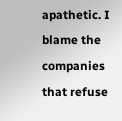apathetic. I blame the companies that refuse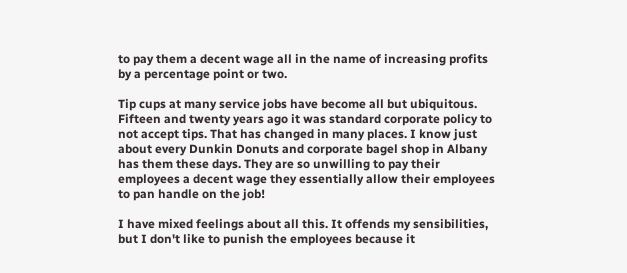to pay them a decent wage all in the name of increasing profits by a percentage point or two.

Tip cups at many service jobs have become all but ubiquitous. Fifteen and twenty years ago it was standard corporate policy to not accept tips. That has changed in many places. I know just about every Dunkin Donuts and corporate bagel shop in Albany has them these days. They are so unwilling to pay their employees a decent wage they essentially allow their employees to pan handle on the job!

I have mixed feelings about all this. It offends my sensibilities, but I don't like to punish the employees because it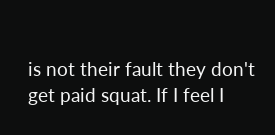is not their fault they don't get paid squat. If I feel I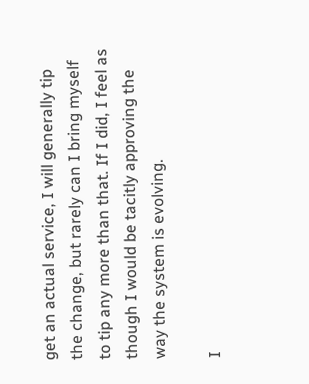get an actual service, I will generally tip the change, but rarely can I bring myself to tip any more than that. If I did, I feel as though I would be tacitly approving the way the system is evolving.

I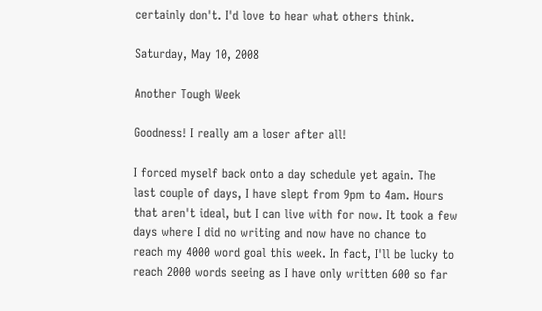certainly don't. I'd love to hear what others think.

Saturday, May 10, 2008

Another Tough Week

Goodness! I really am a loser after all!

I forced myself back onto a day schedule yet again. The last couple of days, I have slept from 9pm to 4am. Hours that aren't ideal, but I can live with for now. It took a few days where I did no writing and now have no chance to reach my 4000 word goal this week. In fact, I'll be lucky to reach 2000 words seeing as I have only written 600 so far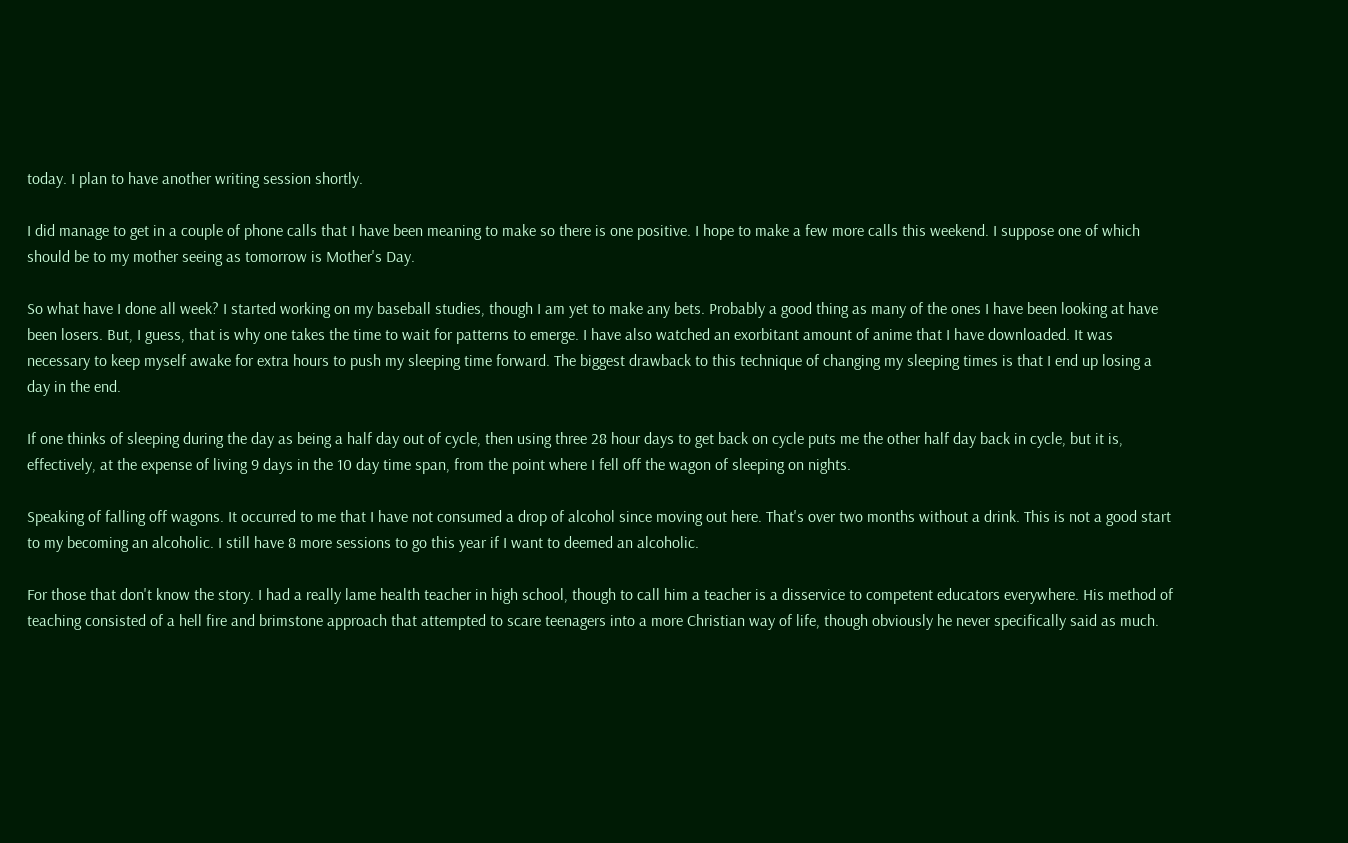today. I plan to have another writing session shortly.

I did manage to get in a couple of phone calls that I have been meaning to make so there is one positive. I hope to make a few more calls this weekend. I suppose one of which should be to my mother seeing as tomorrow is Mother's Day.

So what have I done all week? I started working on my baseball studies, though I am yet to make any bets. Probably a good thing as many of the ones I have been looking at have been losers. But, I guess, that is why one takes the time to wait for patterns to emerge. I have also watched an exorbitant amount of anime that I have downloaded. It was necessary to keep myself awake for extra hours to push my sleeping time forward. The biggest drawback to this technique of changing my sleeping times is that I end up losing a day in the end.

If one thinks of sleeping during the day as being a half day out of cycle, then using three 28 hour days to get back on cycle puts me the other half day back in cycle, but it is, effectively, at the expense of living 9 days in the 10 day time span, from the point where I fell off the wagon of sleeping on nights.

Speaking of falling off wagons. It occurred to me that I have not consumed a drop of alcohol since moving out here. That's over two months without a drink. This is not a good start to my becoming an alcoholic. I still have 8 more sessions to go this year if I want to deemed an alcoholic.

For those that don't know the story. I had a really lame health teacher in high school, though to call him a teacher is a disservice to competent educators everywhere. His method of teaching consisted of a hell fire and brimstone approach that attempted to scare teenagers into a more Christian way of life, though obviously he never specifically said as much.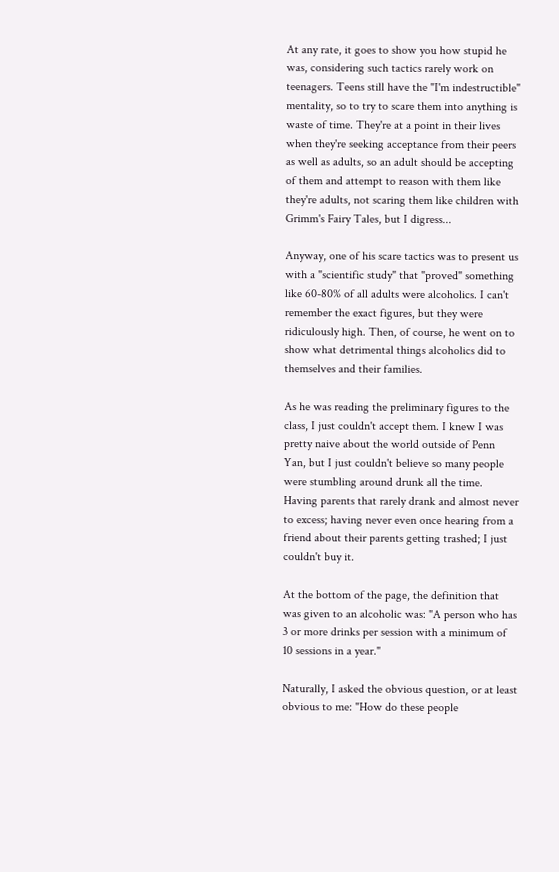At any rate, it goes to show you how stupid he was, considering such tactics rarely work on teenagers. Teens still have the "I'm indestructible" mentality, so to try to scare them into anything is waste of time. They're at a point in their lives when they're seeking acceptance from their peers as well as adults, so an adult should be accepting of them and attempt to reason with them like they're adults, not scaring them like children with Grimm's Fairy Tales, but I digress...

Anyway, one of his scare tactics was to present us with a "scientific study" that "proved" something like 60-80% of all adults were alcoholics. I can't remember the exact figures, but they were ridiculously high. Then, of course, he went on to show what detrimental things alcoholics did to themselves and their families.

As he was reading the preliminary figures to the class, I just couldn't accept them. I knew I was pretty naive about the world outside of Penn Yan, but I just couldn't believe so many people were stumbling around drunk all the time. Having parents that rarely drank and almost never to excess; having never even once hearing from a friend about their parents getting trashed; I just couldn't buy it.

At the bottom of the page, the definition that was given to an alcoholic was: "A person who has 3 or more drinks per session with a minimum of 10 sessions in a year."

Naturally, I asked the obvious question, or at least obvious to me: "How do these people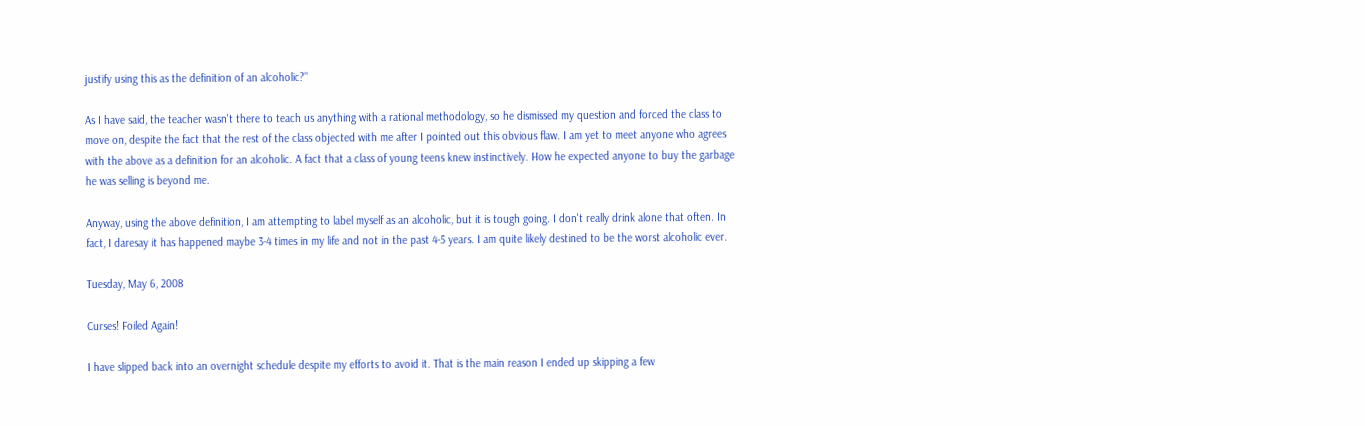justify using this as the definition of an alcoholic?"

As I have said, the teacher wasn't there to teach us anything with a rational methodology, so he dismissed my question and forced the class to move on, despite the fact that the rest of the class objected with me after I pointed out this obvious flaw. I am yet to meet anyone who agrees with the above as a definition for an alcoholic. A fact that a class of young teens knew instinctively. How he expected anyone to buy the garbage he was selling is beyond me.

Anyway, using the above definition, I am attempting to label myself as an alcoholic, but it is tough going. I don't really drink alone that often. In fact, I daresay it has happened maybe 3-4 times in my life and not in the past 4-5 years. I am quite likely destined to be the worst alcoholic ever.

Tuesday, May 6, 2008

Curses! Foiled Again!

I have slipped back into an overnight schedule despite my efforts to avoid it. That is the main reason I ended up skipping a few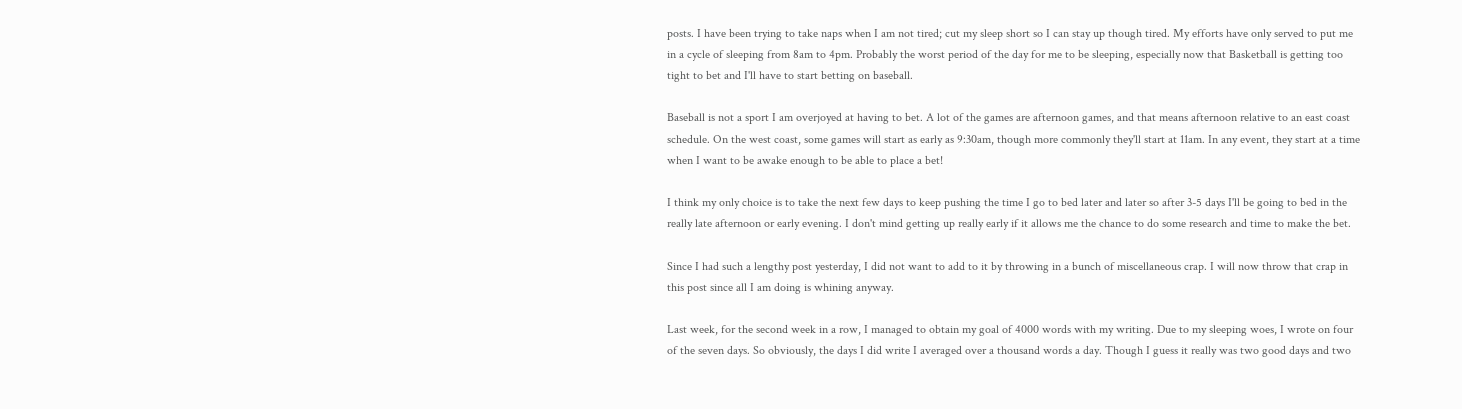posts. I have been trying to take naps when I am not tired; cut my sleep short so I can stay up though tired. My efforts have only served to put me in a cycle of sleeping from 8am to 4pm. Probably the worst period of the day for me to be sleeping, especially now that Basketball is getting too tight to bet and I'll have to start betting on baseball.

Baseball is not a sport I am overjoyed at having to bet. A lot of the games are afternoon games, and that means afternoon relative to an east coast schedule. On the west coast, some games will start as early as 9:30am, though more commonly they'll start at 11am. In any event, they start at a time when I want to be awake enough to be able to place a bet!

I think my only choice is to take the next few days to keep pushing the time I go to bed later and later so after 3-5 days I'll be going to bed in the really late afternoon or early evening. I don't mind getting up really early if it allows me the chance to do some research and time to make the bet.

Since I had such a lengthy post yesterday, I did not want to add to it by throwing in a bunch of miscellaneous crap. I will now throw that crap in this post since all I am doing is whining anyway.

Last week, for the second week in a row, I managed to obtain my goal of 4000 words with my writing. Due to my sleeping woes, I wrote on four of the seven days. So obviously, the days I did write I averaged over a thousand words a day. Though I guess it really was two good days and two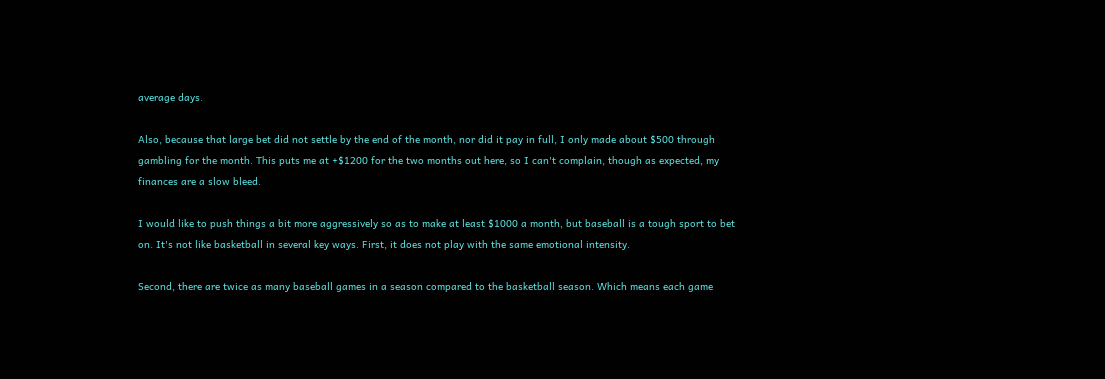average days.

Also, because that large bet did not settle by the end of the month, nor did it pay in full, I only made about $500 through gambling for the month. This puts me at +$1200 for the two months out here, so I can't complain, though as expected, my finances are a slow bleed.

I would like to push things a bit more aggressively so as to make at least $1000 a month, but baseball is a tough sport to bet on. It's not like basketball in several key ways. First, it does not play with the same emotional intensity.

Second, there are twice as many baseball games in a season compared to the basketball season. Which means each game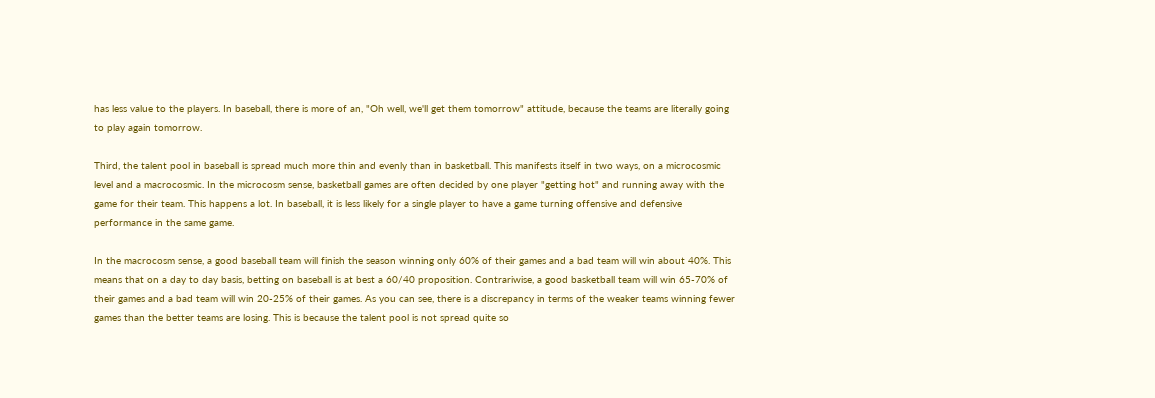has less value to the players. In baseball, there is more of an, "Oh well, we'll get them tomorrow" attitude, because the teams are literally going to play again tomorrow.

Third, the talent pool in baseball is spread much more thin and evenly than in basketball. This manifests itself in two ways, on a microcosmic level and a macrocosmic. In the microcosm sense, basketball games are often decided by one player "getting hot" and running away with the game for their team. This happens a lot. In baseball, it is less likely for a single player to have a game turning offensive and defensive performance in the same game.

In the macrocosm sense, a good baseball team will finish the season winning only 60% of their games and a bad team will win about 40%. This means that on a day to day basis, betting on baseball is at best a 60/40 proposition. Contrariwise, a good basketball team will win 65-70% of their games and a bad team will win 20-25% of their games. As you can see, there is a discrepancy in terms of the weaker teams winning fewer games than the better teams are losing. This is because the talent pool is not spread quite so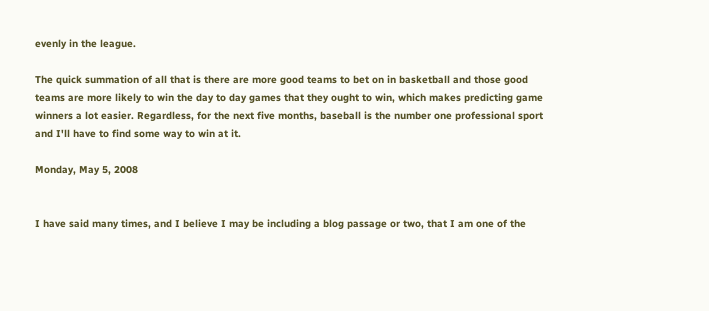evenly in the league.

The quick summation of all that is there are more good teams to bet on in basketball and those good teams are more likely to win the day to day games that they ought to win, which makes predicting game winners a lot easier. Regardless, for the next five months, baseball is the number one professional sport and I'll have to find some way to win at it.

Monday, May 5, 2008


I have said many times, and I believe I may be including a blog passage or two, that I am one of the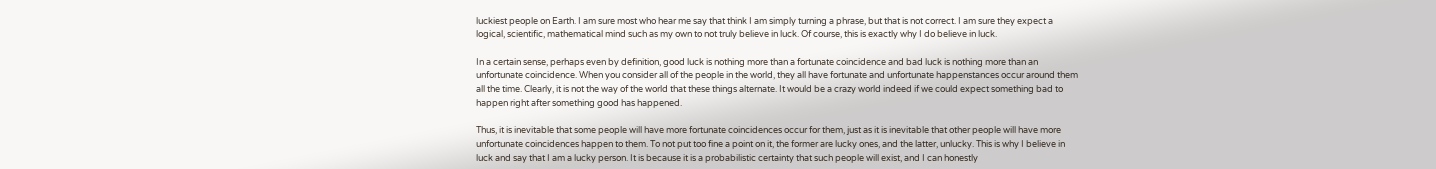luckiest people on Earth. I am sure most who hear me say that think I am simply turning a phrase, but that is not correct. I am sure they expect a logical, scientific, mathematical mind such as my own to not truly believe in luck. Of course, this is exactly why I do believe in luck.

In a certain sense, perhaps even by definition, good luck is nothing more than a fortunate coincidence and bad luck is nothing more than an unfortunate coincidence. When you consider all of the people in the world, they all have fortunate and unfortunate happenstances occur around them all the time. Clearly, it is not the way of the world that these things alternate. It would be a crazy world indeed if we could expect something bad to happen right after something good has happened.

Thus, it is inevitable that some people will have more fortunate coincidences occur for them, just as it is inevitable that other people will have more unfortunate coincidences happen to them. To not put too fine a point on it, the former are lucky ones, and the latter, unlucky. This is why I believe in luck and say that I am a lucky person. It is because it is a probabilistic certainty that such people will exist, and I can honestly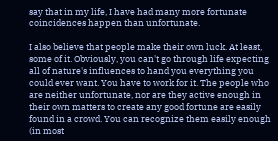say that in my life, I have had many more fortunate coincidences happen than unfortunate.

I also believe that people make their own luck. At least, some of it. Obviously, you can't go through life expecting all of nature's influences to hand you everything you could ever want. You have to work for it. The people who are neither unfortunate, nor are they active enough in their own matters to create any good fortune are easily found in a crowd. You can recognize them easily enough (in most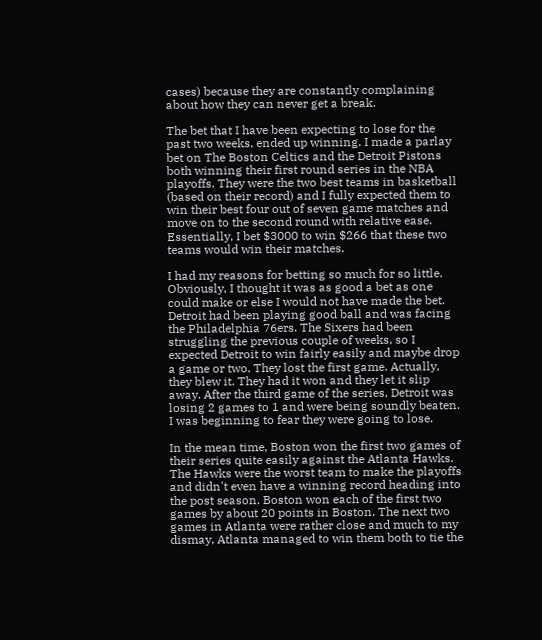cases) because they are constantly complaining about how they can never get a break.

The bet that I have been expecting to lose for the past two weeks, ended up winning. I made a parlay bet on The Boston Celtics and the Detroit Pistons both winning their first round series in the NBA playoffs. They were the two best teams in basketball (based on their record) and I fully expected them to win their best four out of seven game matches and move on to the second round with relative ease. Essentially, I bet $3000 to win $266 that these two teams would win their matches.

I had my reasons for betting so much for so little. Obviously, I thought it was as good a bet as one could make or else I would not have made the bet. Detroit had been playing good ball and was facing the Philadelphia 76ers. The Sixers had been struggling the previous couple of weeks, so I expected Detroit to win fairly easily and maybe drop a game or two. They lost the first game. Actually, they blew it. They had it won and they let it slip away. After the third game of the series, Detroit was losing 2 games to 1 and were being soundly beaten. I was beginning to fear they were going to lose.

In the mean time, Boston won the first two games of their series quite easily against the Atlanta Hawks. The Hawks were the worst team to make the playoffs and didn't even have a winning record heading into the post season. Boston won each of the first two games by about 20 points in Boston. The next two games in Atlanta were rather close and much to my dismay, Atlanta managed to win them both to tie the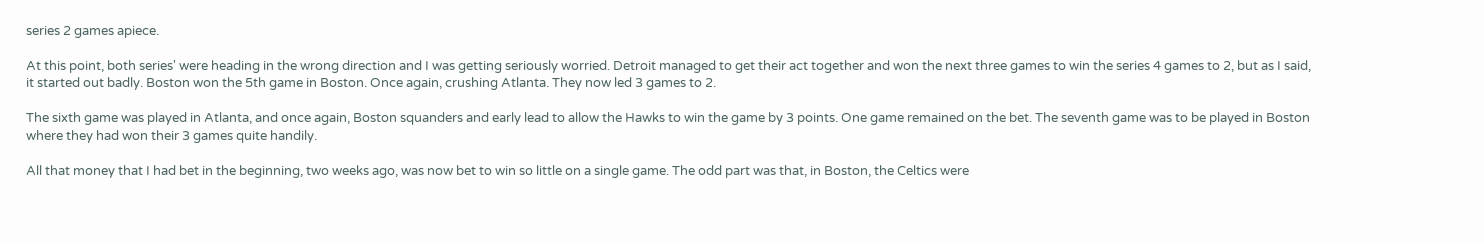series 2 games apiece.

At this point, both series' were heading in the wrong direction and I was getting seriously worried. Detroit managed to get their act together and won the next three games to win the series 4 games to 2, but as I said, it started out badly. Boston won the 5th game in Boston. Once again, crushing Atlanta. They now led 3 games to 2.

The sixth game was played in Atlanta, and once again, Boston squanders and early lead to allow the Hawks to win the game by 3 points. One game remained on the bet. The seventh game was to be played in Boston where they had won their 3 games quite handily.

All that money that I had bet in the beginning, two weeks ago, was now bet to win so little on a single game. The odd part was that, in Boston, the Celtics were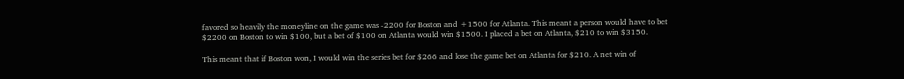favored so heavily the moneyline on the game was -2200 for Boston and +1500 for Atlanta. This meant a person would have to bet $2200 on Boston to win $100, but a bet of $100 on Atlanta would win $1500. I placed a bet on Atlanta, $210 to win $3150.

This meant that if Boston won, I would win the series bet for $266 and lose the game bet on Atlanta for $210. A net win of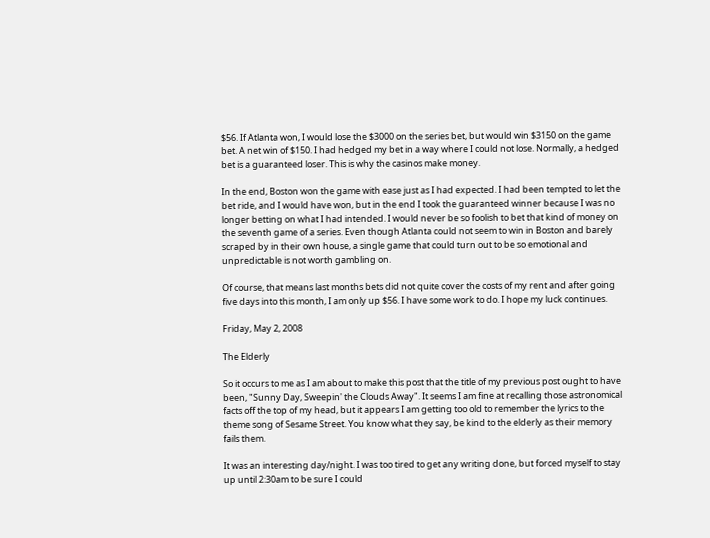$56. If Atlanta won, I would lose the $3000 on the series bet, but would win $3150 on the game bet. A net win of $150. I had hedged my bet in a way where I could not lose. Normally, a hedged bet is a guaranteed loser. This is why the casinos make money.

In the end, Boston won the game with ease just as I had expected. I had been tempted to let the bet ride, and I would have won, but in the end I took the guaranteed winner because I was no longer betting on what I had intended. I would never be so foolish to bet that kind of money on the seventh game of a series. Even though Atlanta could not seem to win in Boston and barely scraped by in their own house, a single game that could turn out to be so emotional and unpredictable is not worth gambling on.

Of course, that means last months bets did not quite cover the costs of my rent and after going five days into this month, I am only up $56. I have some work to do. I hope my luck continues.

Friday, May 2, 2008

The Elderly

So it occurs to me as I am about to make this post that the title of my previous post ought to have been, "Sunny Day, Sweepin' the Clouds Away". It seems I am fine at recalling those astronomical facts off the top of my head, but it appears I am getting too old to remember the lyrics to the theme song of Sesame Street. You know what they say, be kind to the elderly as their memory fails them.

It was an interesting day/night. I was too tired to get any writing done, but forced myself to stay up until 2:30am to be sure I could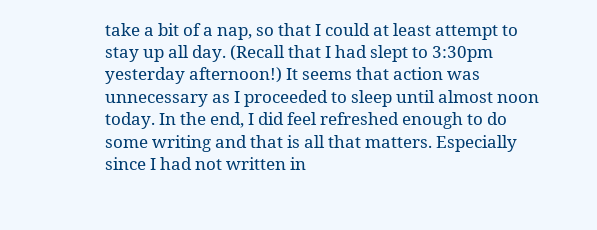take a bit of a nap, so that I could at least attempt to stay up all day. (Recall that I had slept to 3:30pm yesterday afternoon!) It seems that action was unnecessary as I proceeded to sleep until almost noon today. In the end, I did feel refreshed enough to do some writing and that is all that matters. Especially since I had not written in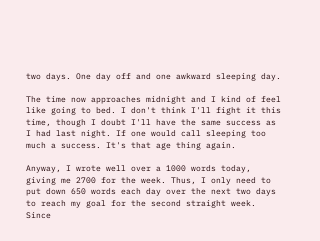two days. One day off and one awkward sleeping day.

The time now approaches midnight and I kind of feel like going to bed. I don't think I'll fight it this time, though I doubt I'll have the same success as I had last night. If one would call sleeping too much a success. It's that age thing again.

Anyway, I wrote well over a 1000 words today, giving me 2700 for the week. Thus, I only need to put down 650 words each day over the next two days to reach my goal for the second straight week. Since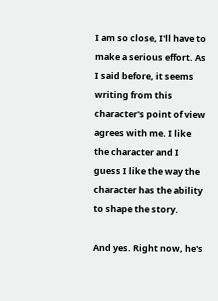I am so close, I'll have to make a serious effort. As I said before, it seems writing from this character's point of view agrees with me. I like the character and I guess I like the way the character has the ability to shape the story.

And yes. Right now, he's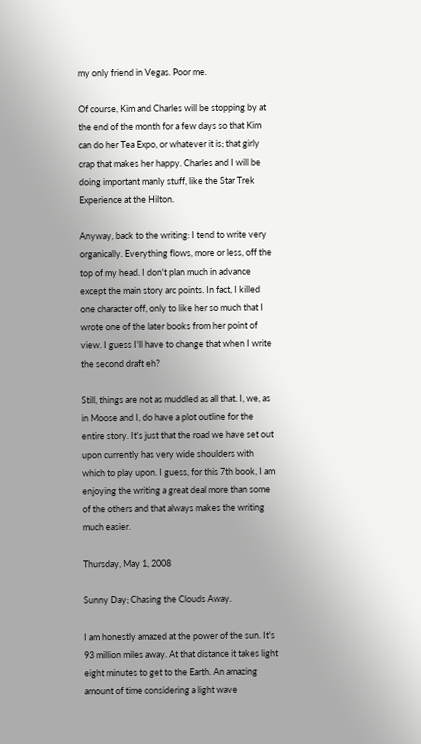my only friend in Vegas. Poor me.

Of course, Kim and Charles will be stopping by at the end of the month for a few days so that Kim can do her Tea Expo, or whatever it is; that girly crap that makes her happy. Charles and I will be doing important manly stuff, like the Star Trek Experience at the Hilton.

Anyway, back to the writing: I tend to write very organically. Everything flows, more or less, off the top of my head. I don't plan much in advance except the main story arc points. In fact, I killed one character off, only to like her so much that I wrote one of the later books from her point of view. I guess I'll have to change that when I write the second draft eh?

Still, things are not as muddled as all that. I, we, as in Moose and I, do have a plot outline for the entire story. It's just that the road we have set out upon currently has very wide shoulders with which to play upon. I guess, for this 7th book, I am enjoying the writing a great deal more than some of the others and that always makes the writing much easier.

Thursday, May 1, 2008

Sunny Day; Chasing the Clouds Away.

I am honestly amazed at the power of the sun. It's 93 million miles away. At that distance it takes light eight minutes to get to the Earth. An amazing amount of time considering a light wave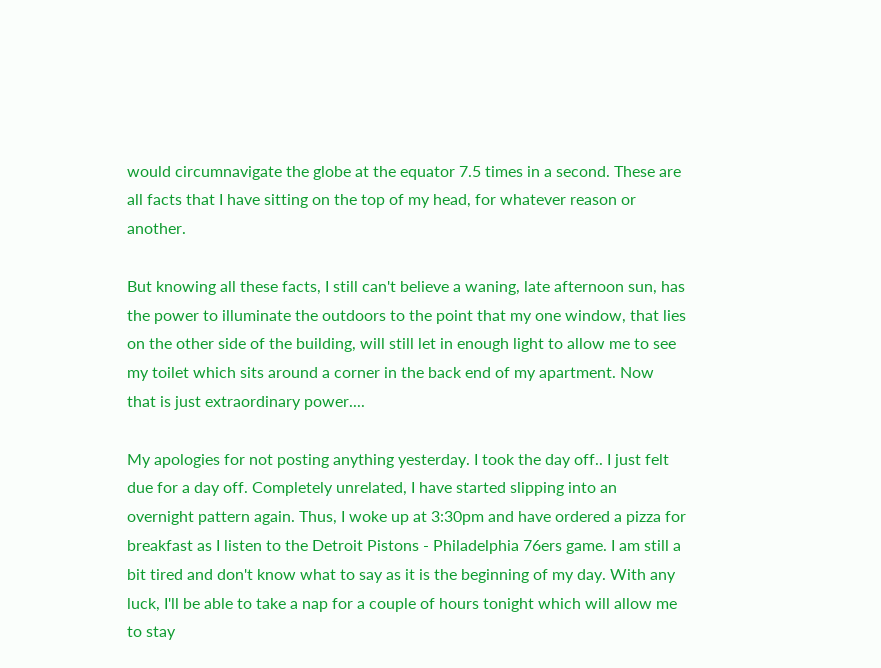would circumnavigate the globe at the equator 7.5 times in a second. These are all facts that I have sitting on the top of my head, for whatever reason or another.

But knowing all these facts, I still can't believe a waning, late afternoon sun, has the power to illuminate the outdoors to the point that my one window, that lies on the other side of the building, will still let in enough light to allow me to see my toilet which sits around a corner in the back end of my apartment. Now that is just extraordinary power....

My apologies for not posting anything yesterday. I took the day off.. I just felt due for a day off. Completely unrelated, I have started slipping into an overnight pattern again. Thus, I woke up at 3:30pm and have ordered a pizza for breakfast as I listen to the Detroit Pistons - Philadelphia 76ers game. I am still a bit tired and don't know what to say as it is the beginning of my day. With any luck, I'll be able to take a nap for a couple of hours tonight which will allow me to stay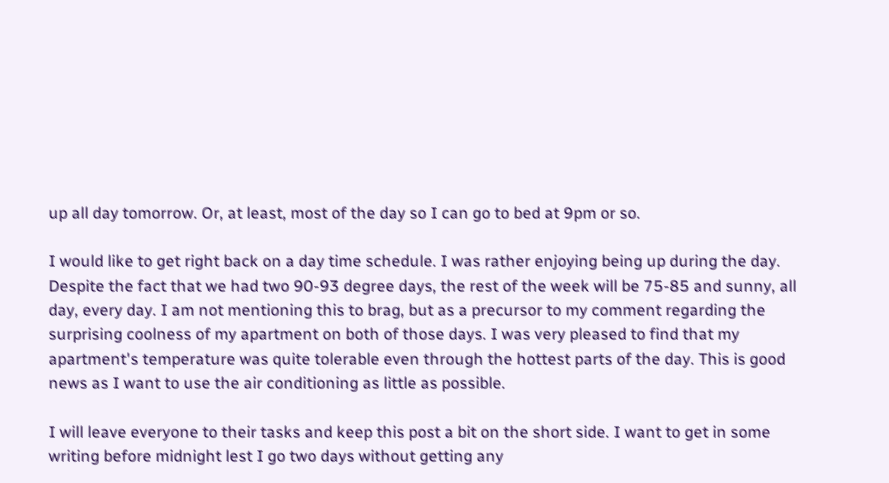up all day tomorrow. Or, at least, most of the day so I can go to bed at 9pm or so.

I would like to get right back on a day time schedule. I was rather enjoying being up during the day. Despite the fact that we had two 90-93 degree days, the rest of the week will be 75-85 and sunny, all day, every day. I am not mentioning this to brag, but as a precursor to my comment regarding the surprising coolness of my apartment on both of those days. I was very pleased to find that my apartment's temperature was quite tolerable even through the hottest parts of the day. This is good news as I want to use the air conditioning as little as possible.

I will leave everyone to their tasks and keep this post a bit on the short side. I want to get in some writing before midnight lest I go two days without getting any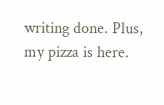writing done. Plus, my pizza is here.